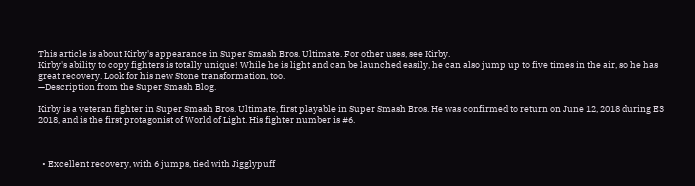This article is about Kirby's appearance in Super Smash Bros. Ultimate. For other uses, see Kirby.
Kirby's ability to copy fighters is totally unique! While he is light and can be launched easily, he can also jump up to five times in the air, so he has great recovery. Look for his new Stone transformation, too.
—Description from the Super Smash Blog.

Kirby is a veteran fighter in Super Smash Bros. Ultimate, first playable in Super Smash Bros. He was confirmed to return on June 12, 2018 during E3 2018, and is the first protagonist of World of Light. His fighter number is #6.



  • Excellent recovery, with 6 jumps, tied with Jigglypuff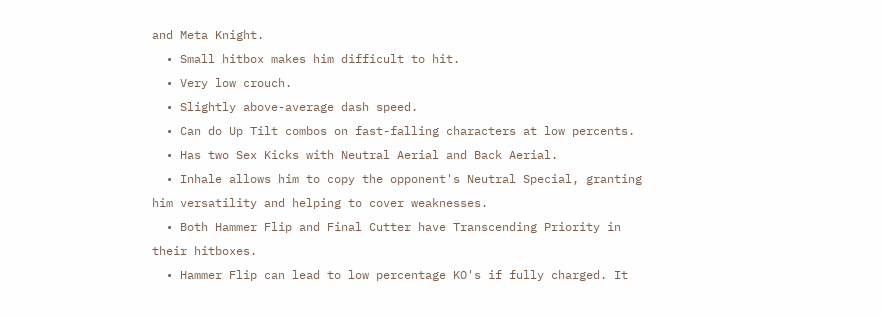and Meta Knight.
  • Small hitbox makes him difficult to hit.
  • Very low crouch.
  • Slightly above-average dash speed.
  • Can do Up Tilt combos on fast-falling characters at low percents.
  • Has two Sex Kicks with Neutral Aerial and Back Aerial.
  • Inhale allows him to copy the opponent's Neutral Special, granting him versatility and helping to cover weaknesses.
  • Both Hammer Flip and Final Cutter have Transcending Priority in their hitboxes.
  • Hammer Flip can lead to low percentage KO's if fully charged. It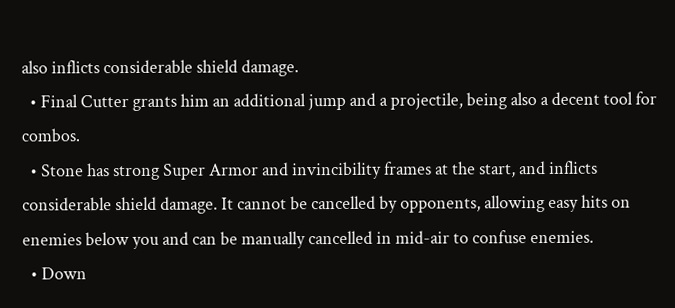also inflicts considerable shield damage.
  • Final Cutter grants him an additional jump and a projectile, being also a decent tool for combos.
  • Stone has strong Super Armor and invincibility frames at the start, and inflicts considerable shield damage. It cannot be cancelled by opponents, allowing easy hits on enemies below you and can be manually cancelled in mid-air to confuse enemies.
  • Down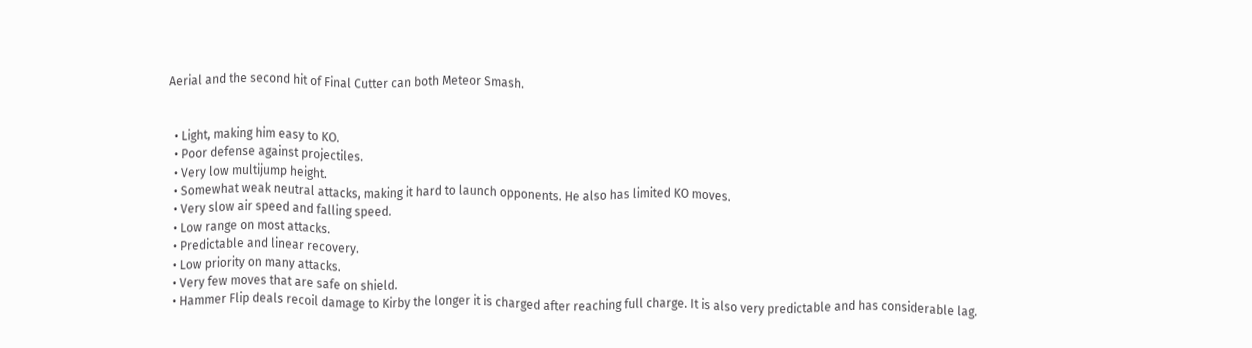Aerial and the second hit of Final Cutter can both Meteor Smash.


  • Light, making him easy to KO.
  • Poor defense against projectiles.
  • Very low multijump height.
  • Somewhat weak neutral attacks, making it hard to launch opponents. He also has limited KO moves.
  • Very slow air speed and falling speed.
  • Low range on most attacks.
  • Predictable and linear recovery.
  • Low priority on many attacks.
  • Very few moves that are safe on shield.
  • Hammer Flip deals recoil damage to Kirby the longer it is charged after reaching full charge. It is also very predictable and has considerable lag.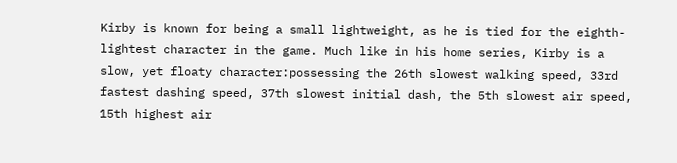Kirby is known for being a small lightweight, as he is tied for the eighth-lightest character in the game. Much like in his home series, Kirby is a slow, yet floaty character:possessing the 26th slowest walking speed, 33rd fastest dashing speed, 37th slowest initial dash, the 5th slowest air speed, 15th highest air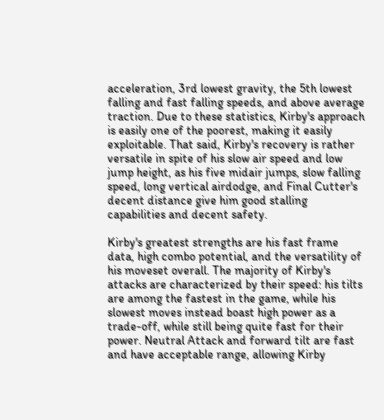acceleration, 3rd lowest gravity, the 5th lowest falling and fast falling speeds, and above average traction. Due to these statistics, Kirby's approach is easily one of the poorest, making it easily exploitable. That said, Kirby's recovery is rather versatile in spite of his slow air speed and low jump height, as his five midair jumps, slow falling speed, long vertical airdodge, and Final Cutter's decent distance give him good stalling capabilities and decent safety.

Kirby's greatest strengths are his fast frame data, high combo potential, and the versatility of his moveset overall. The majority of Kirby's attacks are characterized by their speed: his tilts are among the fastest in the game, while his slowest moves instead boast high power as a trade-off, while still being quite fast for their power. Neutral Attack and forward tilt are fast and have acceptable range, allowing Kirby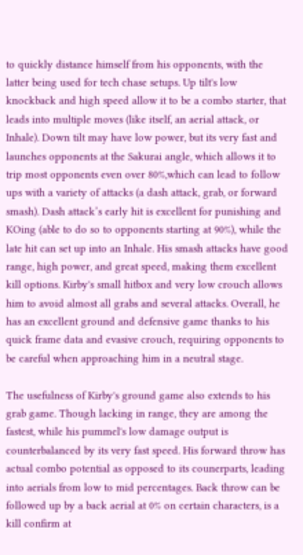to quickly distance himself from his opponents, with the latter being used for tech chase setups. Up tilt's low knockback and high speed allow it to be a combo starter, that leads into multiple moves (like itself, an aerial attack, or Inhale). Down tilt may have low power, but its very fast and launches opponents at the Sakurai angle, which allows it to trip most opponents even over 80%,which can lead to follow ups with a variety of attacks (a dash attack, grab, or forward smash). Dash attack’s early hit is excellent for punishing and KOing (able to do so to opponents starting at 90%), while the late hit can set up into an Inhale. His smash attacks have good range, high power, and great speed, making them excellent kill options. Kirby's small hitbox and very low crouch allows him to avoid almost all grabs and several attacks. Overall, he has an excellent ground and defensive game thanks to his quick frame data and evasive crouch, requiring opponents to be careful when approaching him in a neutral stage.

The usefulness of Kirby's ground game also extends to his grab game. Though lacking in range, they are among the fastest, while his pummel's low damage output is counterbalanced by its very fast speed. His forward throw has actual combo potential as opposed to its counerparts, leading into aerials from low to mid percentages. Back throw can be followed up by a back aerial at 0% on certain characters, is a kill confirm at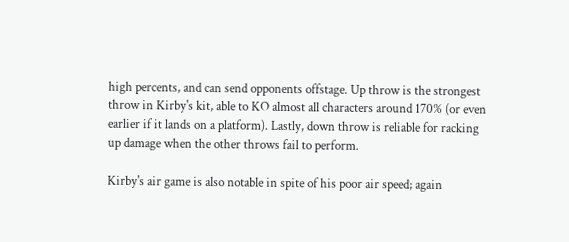high percents, and can send opponents offstage. Up throw is the strongest throw in Kirby's kit, able to KO almost all characters around 170% (or even earlier if it lands on a platform). Lastly, down throw is reliable for racking up damage when the other throws fail to perform.

Kirby's air game is also notable in spite of his poor air speed; again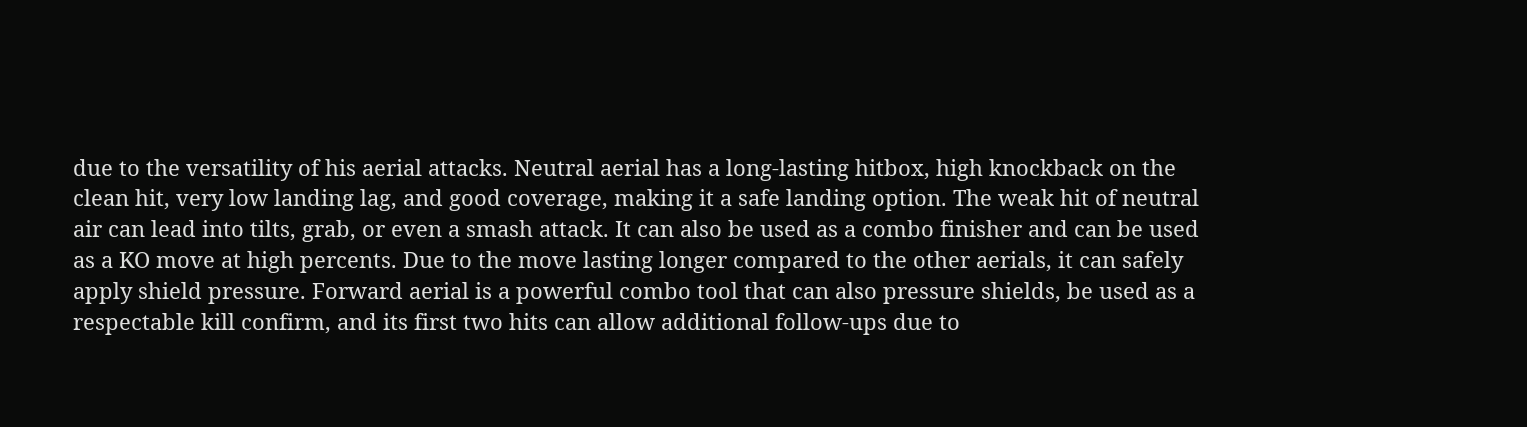due to the versatility of his aerial attacks. Neutral aerial has a long-lasting hitbox, high knockback on the clean hit, very low landing lag, and good coverage, making it a safe landing option. The weak hit of neutral air can lead into tilts, grab, or even a smash attack. It can also be used as a combo finisher and can be used as a KO move at high percents. Due to the move lasting longer compared to the other aerials, it can safely apply shield pressure. Forward aerial is a powerful combo tool that can also pressure shields, be used as a respectable kill confirm, and its first two hits can allow additional follow-ups due to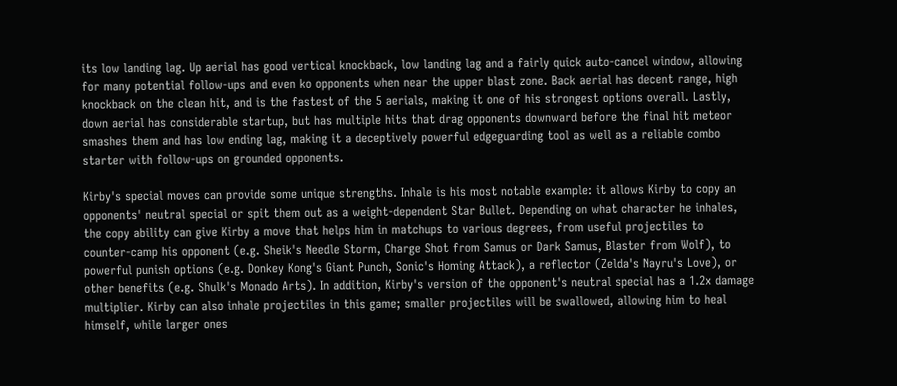its low landing lag. Up aerial has good vertical knockback, low landing lag and a fairly quick auto-cancel window, allowing for many potential follow-ups and even ko opponents when near the upper blast zone. Back aerial has decent range, high knockback on the clean hit, and is the fastest of the 5 aerials, making it one of his strongest options overall. Lastly, down aerial has considerable startup, but has multiple hits that drag opponents downward before the final hit meteor smashes them and has low ending lag, making it a deceptively powerful edgeguarding tool as well as a reliable combo starter with follow-ups on grounded opponents.

Kirby's special moves can provide some unique strengths. Inhale is his most notable example: it allows Kirby to copy an opponents' neutral special or spit them out as a weight-dependent Star Bullet. Depending on what character he inhales, the copy ability can give Kirby a move that helps him in matchups to various degrees, from useful projectiles to counter-camp his opponent (e.g. Sheik's Needle Storm, Charge Shot from Samus or Dark Samus, Blaster from Wolf), to powerful punish options (e.g. Donkey Kong's Giant Punch, Sonic's Homing Attack), a reflector (Zelda's Nayru's Love), or other benefits (e.g. Shulk's Monado Arts). In addition, Kirby's version of the opponent's neutral special has a 1.2x damage multiplier. Kirby can also inhale projectiles in this game; smaller projectiles will be swallowed, allowing him to heal himself, while larger ones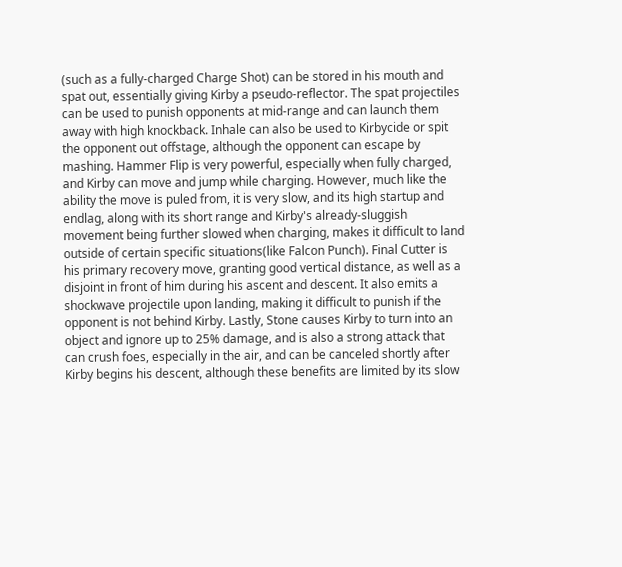(such as a fully-charged Charge Shot) can be stored in his mouth and spat out, essentially giving Kirby a pseudo-reflector. The spat projectiles can be used to punish opponents at mid-range and can launch them away with high knockback. Inhale can also be used to Kirbycide or spit the opponent out offstage, although the opponent can escape by mashing. Hammer Flip is very powerful, especially when fully charged, and Kirby can move and jump while charging. However, much like the ability the move is puled from, it is very slow, and its high startup and endlag, along with its short range and Kirby's already-sluggish movement being further slowed when charging, makes it difficult to land outside of certain specific situations(like Falcon Punch). Final Cutter is his primary recovery move, granting good vertical distance, as well as a disjoint in front of him during his ascent and descent. It also emits a shockwave projectile upon landing, making it difficult to punish if the opponent is not behind Kirby. Lastly, Stone causes Kirby to turn into an object and ignore up to 25% damage, and is also a strong attack that can crush foes, especially in the air, and can be canceled shortly after Kirby begins his descent, although these benefits are limited by its slow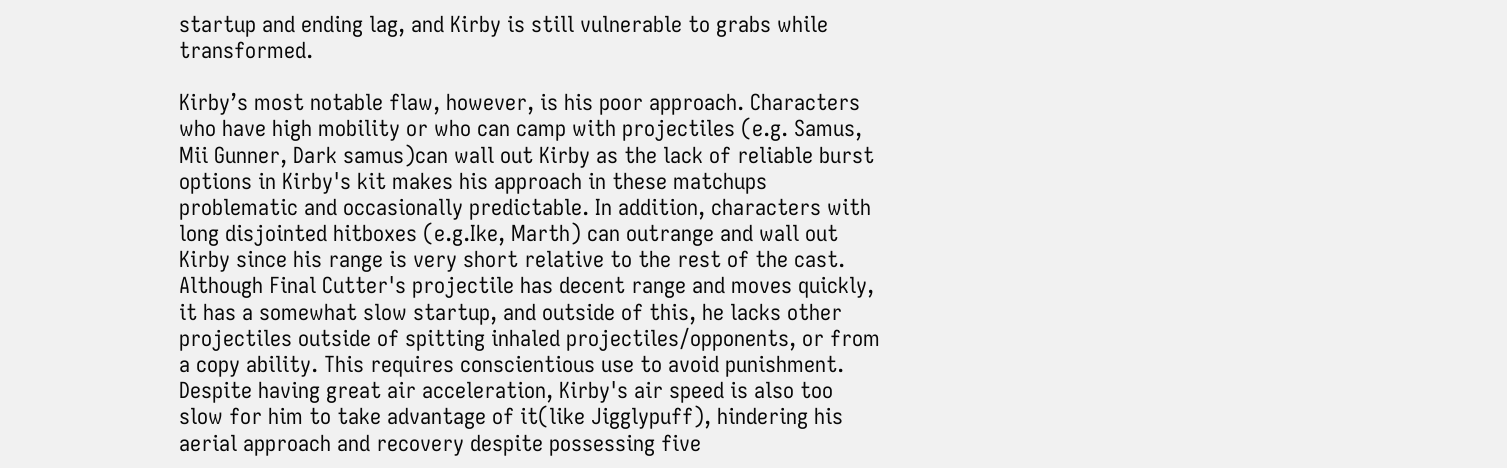startup and ending lag, and Kirby is still vulnerable to grabs while transformed.

Kirby’s most notable flaw, however, is his poor approach. Characters who have high mobility or who can camp with projectiles (e.g. Samus, Mii Gunner, Dark samus)can wall out Kirby as the lack of reliable burst options in Kirby's kit makes his approach in these matchups problematic and occasionally predictable. In addition, characters with long disjointed hitboxes (e.g.Ike, Marth) can outrange and wall out Kirby since his range is very short relative to the rest of the cast. Although Final Cutter's projectile has decent range and moves quickly, it has a somewhat slow startup, and outside of this, he lacks other projectiles outside of spitting inhaled projectiles/opponents, or from a copy ability. This requires conscientious use to avoid punishment. Despite having great air acceleration, Kirby's air speed is also too slow for him to take advantage of it(like Jigglypuff), hindering his aerial approach and recovery despite possessing five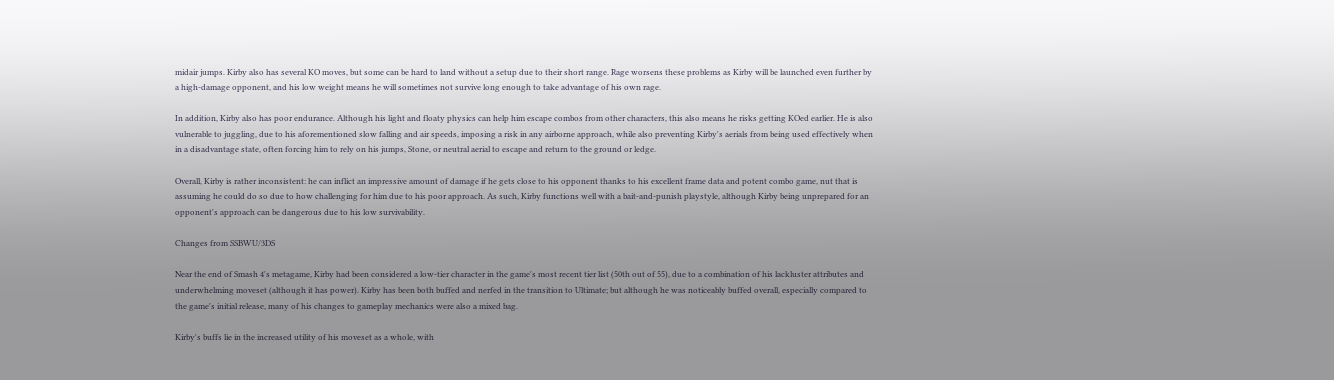midair jumps. Kirby also has several KO moves, but some can be hard to land without a setup due to their short range. Rage worsens these problems as Kirby will be launched even further by a high-damage opponent, and his low weight means he will sometimes not survive long enough to take advantage of his own rage.

In addition, Kirby also has poor endurance. Although his light and floaty physics can help him escape combos from other characters, this also means he risks getting KOed earlier. He is also vulnerable to juggling, due to his aforementioned slow falling and air speeds, imposing a risk in any airborne approach, while also preventing Kirby's aerials from being used effectively when in a disadvantage state, often forcing him to rely on his jumps, Stone, or neutral aerial to escape and return to the ground or ledge.

Overall, Kirby is rather inconsistent: he can inflict an impressive amount of damage if he gets close to his opponent thanks to his excellent frame data and potent combo game, nut that is assuming he could do so due to how challenging for him due to his poor approach. As such, Kirby functions well with a bait-and-punish playstyle, although Kirby being unprepared for an opponent's approach can be dangerous due to his low survivability.

Changes from SSBWU/3DS

Near the end of Smash 4's metagame, Kirby had been considered a low-tier character in the game's most recent tier list (50th out of 55), due to a combination of his lackluster attributes and underwhelming moveset (although it has power). Kirby has been both buffed and nerfed in the transition to Ultimate; but although he was noticeably buffed overall, especially compared to the game's initial release, many of his changes to gameplay mechanics were also a mixed bag.

Kirby's buffs lie in the increased utility of his moveset as a whole, with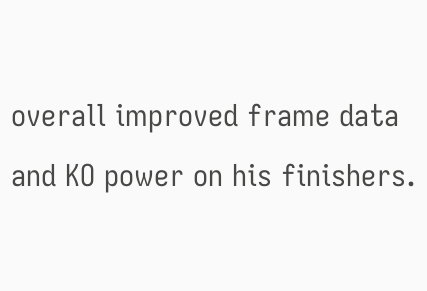overall improved frame data and KO power on his finishers.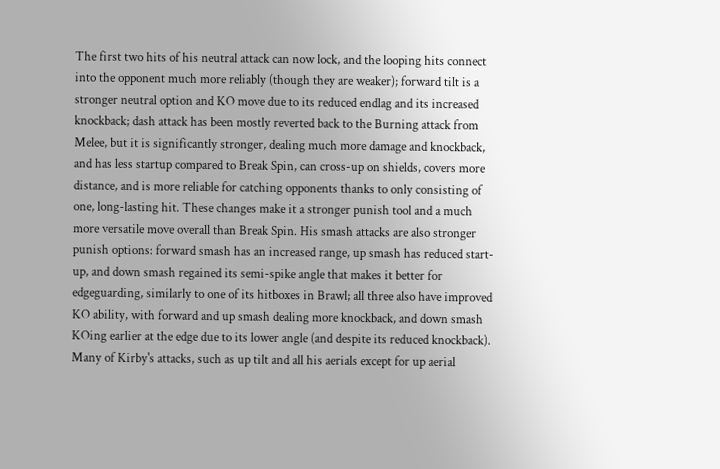The first two hits of his neutral attack can now lock, and the looping hits connect into the opponent much more reliably (though they are weaker); forward tilt is a stronger neutral option and KO move due to its reduced endlag and its increased knockback; dash attack has been mostly reverted back to the Burning attack from Melee, but it is significantly stronger, dealing much more damage and knockback, and has less startup compared to Break Spin, can cross-up on shields, covers more distance, and is more reliable for catching opponents thanks to only consisting of one, long-lasting hit. These changes make it a stronger punish tool and a much more versatile move overall than Break Spin. His smash attacks are also stronger punish options: forward smash has an increased range, up smash has reduced start-up, and down smash regained its semi-spike angle that makes it better for edgeguarding, similarly to one of its hitboxes in Brawl; all three also have improved KO ability, with forward and up smash dealing more knockback, and down smash KOing earlier at the edge due to its lower angle (and despite its reduced knockback). Many of Kirby's attacks, such as up tilt and all his aerials except for up aerial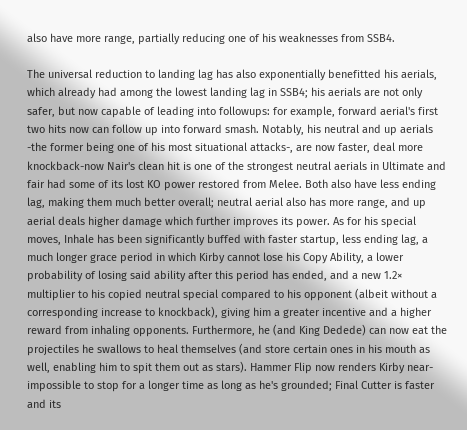also have more range, partially reducing one of his weaknesses from SSB4.

The universal reduction to landing lag has also exponentially benefitted his aerials, which already had among the lowest landing lag in SSB4; his aerials are not only safer, but now capable of leading into followups: for example, forward aerial's first two hits now can follow up into forward smash. Notably, his neutral and up aerials -the former being one of his most situational attacks-, are now faster, deal more knockback-now Nair's clean hit is one of the strongest neutral aerials in Ultimate and fair had some of its lost KO power restored from Melee. Both also have less ending lag, making them much better overall; neutral aerial also has more range, and up aerial deals higher damage which further improves its power. As for his special moves, Inhale has been significantly buffed with faster startup, less ending lag, a much longer grace period in which Kirby cannot lose his Copy Ability, a lower probability of losing said ability after this period has ended, and a new 1.2× multiplier to his copied neutral special compared to his opponent (albeit without a corresponding increase to knockback), giving him a greater incentive and a higher reward from inhaling opponents. Furthermore, he (and King Dedede) can now eat the projectiles he swallows to heal themselves (and store certain ones in his mouth as well, enabling him to spit them out as stars). Hammer Flip now renders Kirby near-impossible to stop for a longer time as long as he's grounded; Final Cutter is faster and its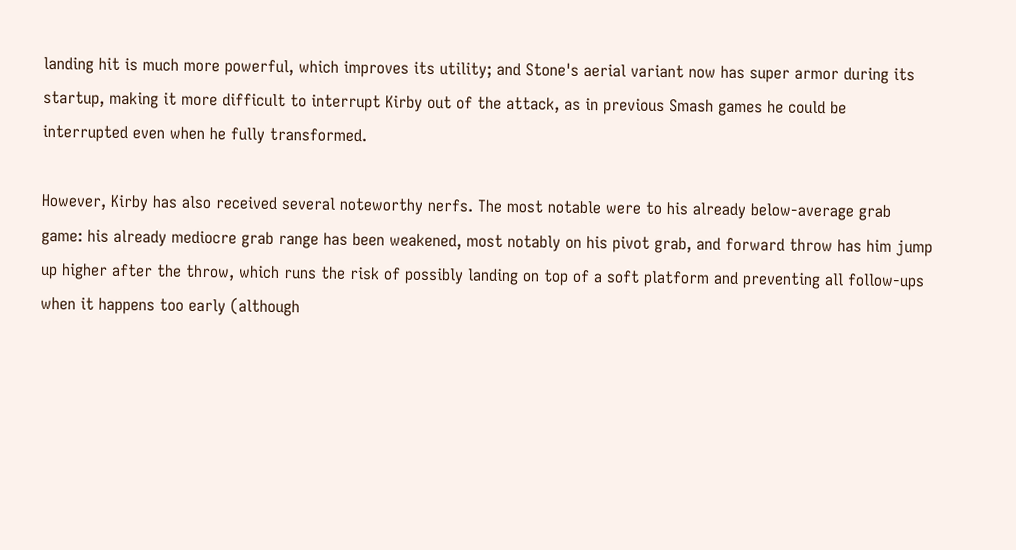landing hit is much more powerful, which improves its utility; and Stone's aerial variant now has super armor during its startup, making it more difficult to interrupt Kirby out of the attack, as in previous Smash games he could be interrupted even when he fully transformed.

However, Kirby has also received several noteworthy nerfs. The most notable were to his already below-average grab game: his already mediocre grab range has been weakened, most notably on his pivot grab, and forward throw has him jump up higher after the throw, which runs the risk of possibly landing on top of a soft platform and preventing all follow-ups when it happens too early (although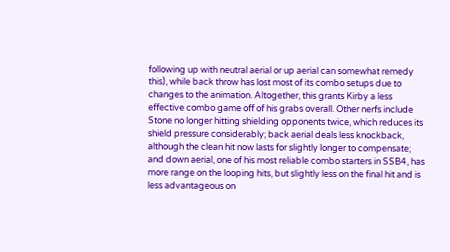following up with neutral aerial or up aerial can somewhat remedy this), while back throw has lost most of its combo setups due to changes to the animation. Altogether, this grants Kirby a less effective combo game off of his grabs overall. Other nerfs include Stone no longer hitting shielding opponents twice, which reduces its shield pressure considerably; back aerial deals less knockback, although the clean hit now lasts for slightly longer to compensate; and down aerial, one of his most reliable combo starters in SSB4, has more range on the looping hits, but slightly less on the final hit and is less advantageous on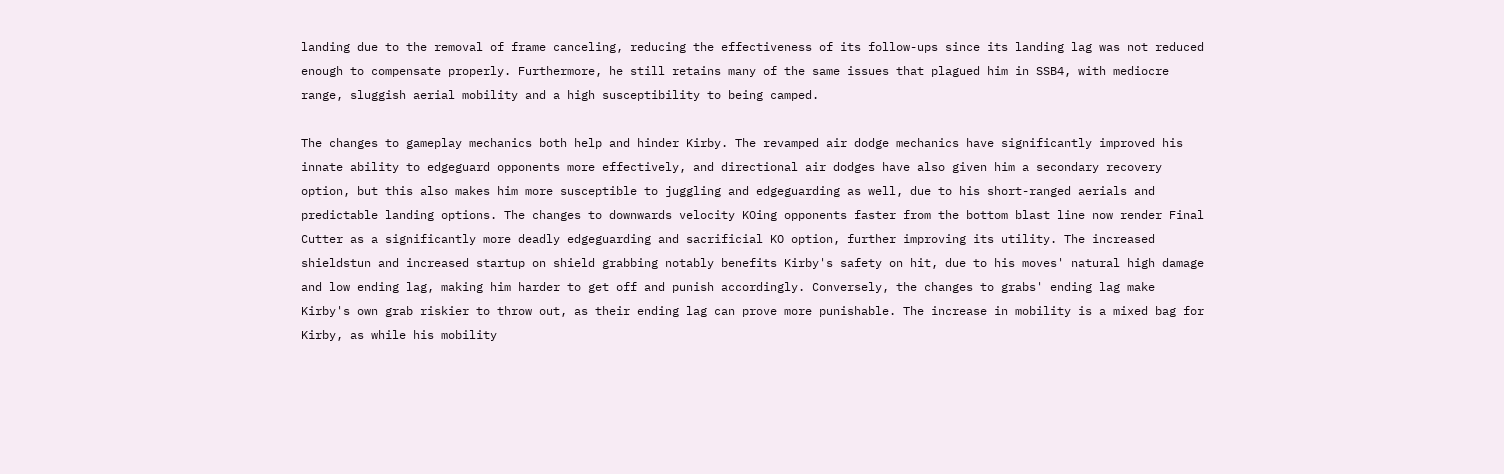landing due to the removal of frame canceling, reducing the effectiveness of its follow-ups since its landing lag was not reduced enough to compensate properly. Furthermore, he still retains many of the same issues that plagued him in SSB4, with mediocre range, sluggish aerial mobility and a high susceptibility to being camped.

The changes to gameplay mechanics both help and hinder Kirby. The revamped air dodge mechanics have significantly improved his innate ability to edgeguard opponents more effectively, and directional air dodges have also given him a secondary recovery option, but this also makes him more susceptible to juggling and edgeguarding as well, due to his short-ranged aerials and predictable landing options. The changes to downwards velocity KOing opponents faster from the bottom blast line now render Final Cutter as a significantly more deadly edgeguarding and sacrificial KO option, further improving its utility. The increased shieldstun and increased startup on shield grabbing notably benefits Kirby's safety on hit, due to his moves' natural high damage and low ending lag, making him harder to get off and punish accordingly. Conversely, the changes to grabs' ending lag make Kirby's own grab riskier to throw out, as their ending lag can prove more punishable. The increase in mobility is a mixed bag for Kirby, as while his mobility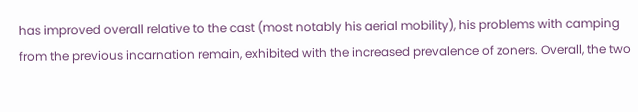has improved overall relative to the cast (most notably his aerial mobility), his problems with camping from the previous incarnation remain, exhibited with the increased prevalence of zoners. Overall, the two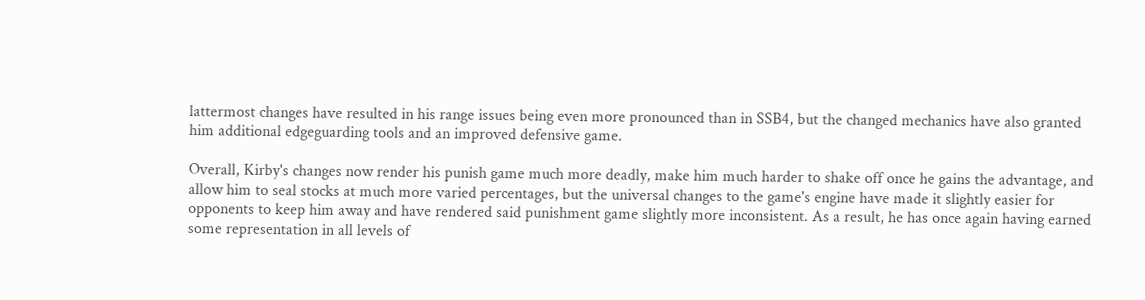lattermost changes have resulted in his range issues being even more pronounced than in SSB4, but the changed mechanics have also granted him additional edgeguarding tools and an improved defensive game.

Overall, Kirby's changes now render his punish game much more deadly, make him much harder to shake off once he gains the advantage, and allow him to seal stocks at much more varied percentages, but the universal changes to the game's engine have made it slightly easier for opponents to keep him away and have rendered said punishment game slightly more inconsistent. As a result, he has once again having earned some representation in all levels of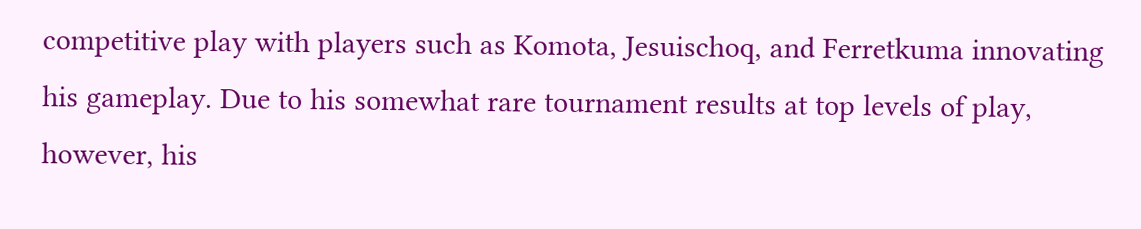competitive play with players such as Komota, Jesuischoq, and Ferretkuma innovating his gameplay. Due to his somewhat rare tournament results at top levels of play, however, his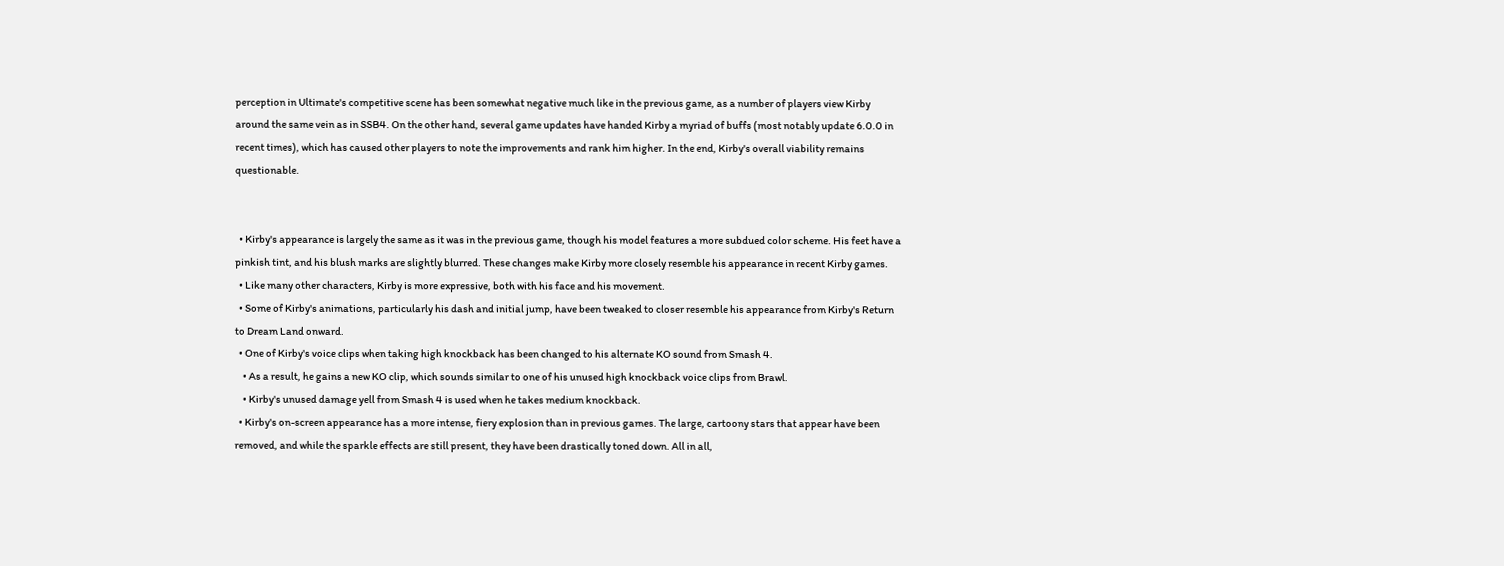perception in Ultimate's competitive scene has been somewhat negative much like in the previous game, as a number of players view Kirby around the same vein as in SSB4. On the other hand, several game updates have handed Kirby a myriad of buffs (most notably update 6.0.0 in recent times), which has caused other players to note the improvements and rank him higher. In the end, Kirby's overall viability remains questionable.


  • Kirby's appearance is largely the same as it was in the previous game, though his model features a more subdued color scheme. His feet have a pinkish tint, and his blush marks are slightly blurred. These changes make Kirby more closely resemble his appearance in recent Kirby games.
  • Like many other characters, Kirby is more expressive, both with his face and his movement.
  • Some of Kirby's animations, particularly his dash and initial jump, have been tweaked to closer resemble his appearance from Kirby's Return to Dream Land onward.
  • One of Kirby's voice clips when taking high knockback has been changed to his alternate KO sound from Smash 4.
    • As a result, he gains a new KO clip, which sounds similar to one of his unused high knockback voice clips from Brawl.
    • Kirby's unused damage yell from Smash 4 is used when he takes medium knockback.
  • Kirby's on-screen appearance has a more intense, fiery explosion than in previous games. The large, cartoony stars that appear have been removed, and while the sparkle effects are still present, they have been drastically toned down. All in all,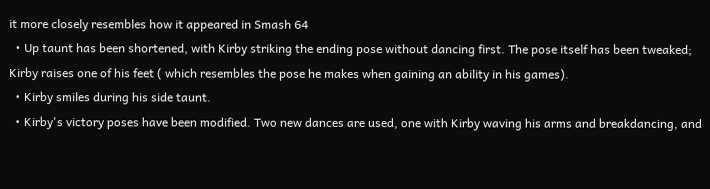it more closely resembles how it appeared in Smash 64
  • Up taunt has been shortened, with Kirby striking the ending pose without dancing first. The pose itself has been tweaked; Kirby raises one of his feet ( which resembles the pose he makes when gaining an ability in his games).
  • Kirby smiles during his side taunt.
  • Kirby's victory poses have been modified. Two new dances are used, one with Kirby waving his arms and breakdancing, and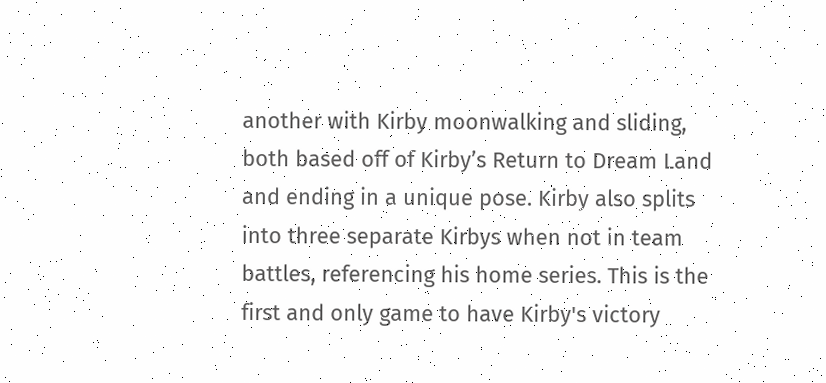another with Kirby moonwalking and sliding, both based off of Kirby’s Return to Dream Land and ending in a unique pose. Kirby also splits into three separate Kirbys when not in team battles, referencing his home series. This is the first and only game to have Kirby's victory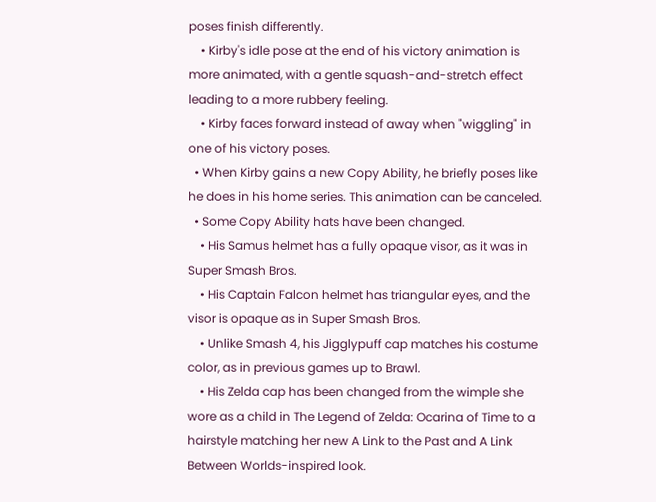poses finish differently.
    • Kirby's idle pose at the end of his victory animation is more animated, with a gentle squash-and-stretch effect leading to a more rubbery feeling.
    • Kirby faces forward instead of away when "wiggling" in one of his victory poses.
  • When Kirby gains a new Copy Ability, he briefly poses like he does in his home series. This animation can be canceled.
  • Some Copy Ability hats have been changed.
    • His Samus helmet has a fully opaque visor, as it was in Super Smash Bros.
    • His Captain Falcon helmet has triangular eyes, and the visor is opaque as in Super Smash Bros.
    • Unlike Smash 4, his Jigglypuff cap matches his costume color, as in previous games up to Brawl.
    • His Zelda cap has been changed from the wimple she wore as a child in The Legend of Zelda: Ocarina of Time to a hairstyle matching her new A Link to the Past and A Link Between Worlds-inspired look.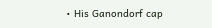• His Ganondorf cap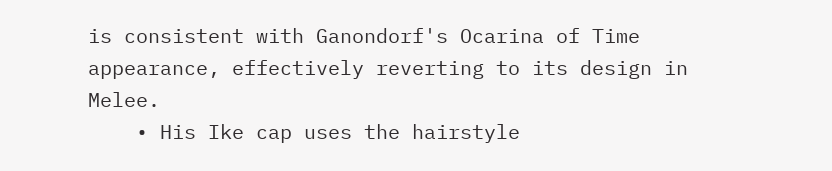is consistent with Ganondorf's Ocarina of Time appearance, effectively reverting to its design in Melee.
    • His Ike cap uses the hairstyle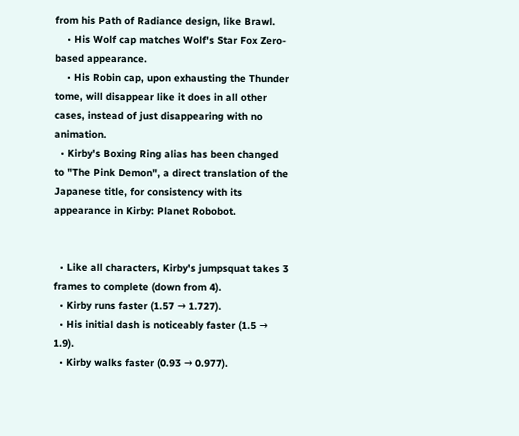from his Path of Radiance design, like Brawl.
    • His Wolf cap matches Wolf's Star Fox Zero-based appearance.
    • His Robin cap, upon exhausting the Thunder tome, will disappear like it does in all other cases, instead of just disappearing with no animation.
  • Kirby's Boxing Ring alias has been changed to "The Pink Demon", a direct translation of the Japanese title, for consistency with its appearance in Kirby: Planet Robobot.


  • Like all characters, Kirby's jumpsquat takes 3 frames to complete (down from 4).
  • Kirby runs faster (1.57 → 1.727).
  • His initial dash is noticeably faster (1.5 → 1.9).
  • Kirby walks faster (0.93 → 0.977).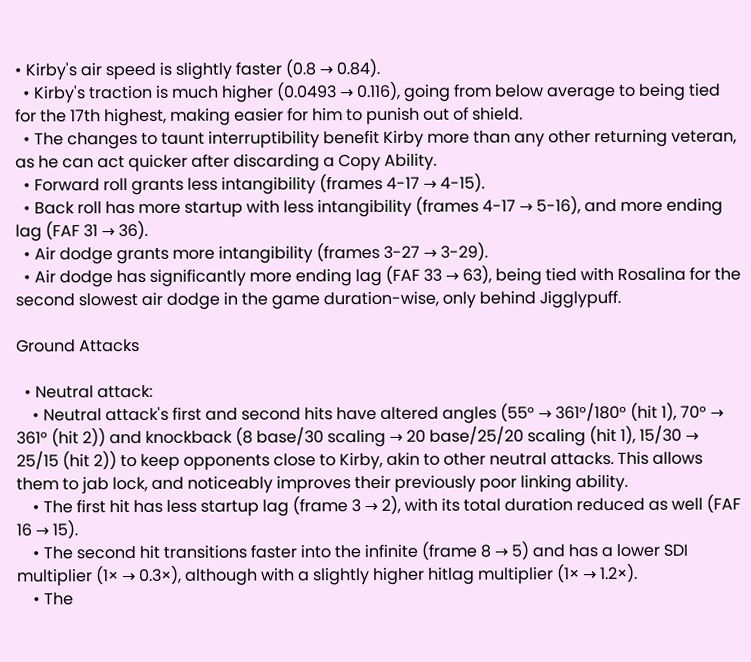• Kirby's air speed is slightly faster (0.8 → 0.84).
  • Kirby's traction is much higher (0.0493 → 0.116), going from below average to being tied for the 17th highest, making easier for him to punish out of shield.
  • The changes to taunt interruptibility benefit Kirby more than any other returning veteran, as he can act quicker after discarding a Copy Ability.
  • Forward roll grants less intangibility (frames 4-17 → 4-15).
  • Back roll has more startup with less intangibility (frames 4-17 → 5-16), and more ending lag (FAF 31 → 36).
  • Air dodge grants more intangibility (frames 3-27 → 3-29).
  • Air dodge has significantly more ending lag (FAF 33 → 63), being tied with Rosalina for the second slowest air dodge in the game duration-wise, only behind Jigglypuff.

Ground Attacks

  • Neutral attack:
    • Neutral attack's first and second hits have altered angles (55° → 361°/180° (hit 1), 70° → 361° (hit 2)) and knockback (8 base/30 scaling → 20 base/25/20 scaling (hit 1), 15/30 → 25/15 (hit 2)) to keep opponents close to Kirby, akin to other neutral attacks. This allows them to jab lock, and noticeably improves their previously poor linking ability.
    • The first hit has less startup lag (frame 3 → 2), with its total duration reduced as well (FAF 16 → 15).
    • The second hit transitions faster into the infinite (frame 8 → 5) and has a lower SDI multiplier (1× → 0.3×), although with a slightly higher hitlag multiplier (1× → 1.2×).
    • The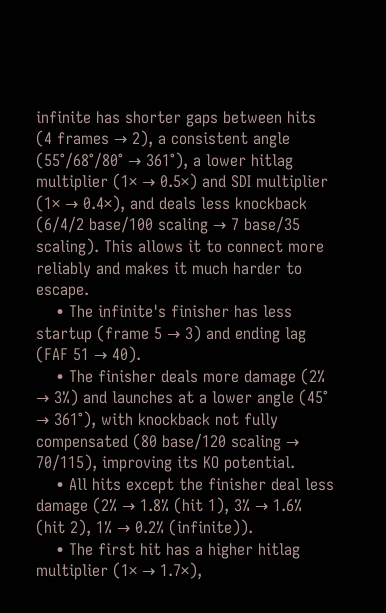infinite has shorter gaps between hits (4 frames → 2), a consistent angle (55°/68°/80° → 361°), a lower hitlag multiplier (1× → 0.5×) and SDI multiplier (1× → 0.4×), and deals less knockback (6/4/2 base/100 scaling → 7 base/35 scaling). This allows it to connect more reliably and makes it much harder to escape.
    • The infinite's finisher has less startup (frame 5 → 3) and ending lag (FAF 51 → 40).
    • The finisher deals more damage (2% → 3%) and launches at a lower angle (45° → 361°), with knockback not fully compensated (80 base/120 scaling → 70/115), improving its KO potential.
    • All hits except the finisher deal less damage (2% → 1.8% (hit 1), 3% → 1.6% (hit 2), 1% → 0.2% (infinite)).
    • The first hit has a higher hitlag multiplier (1× → 1.7×),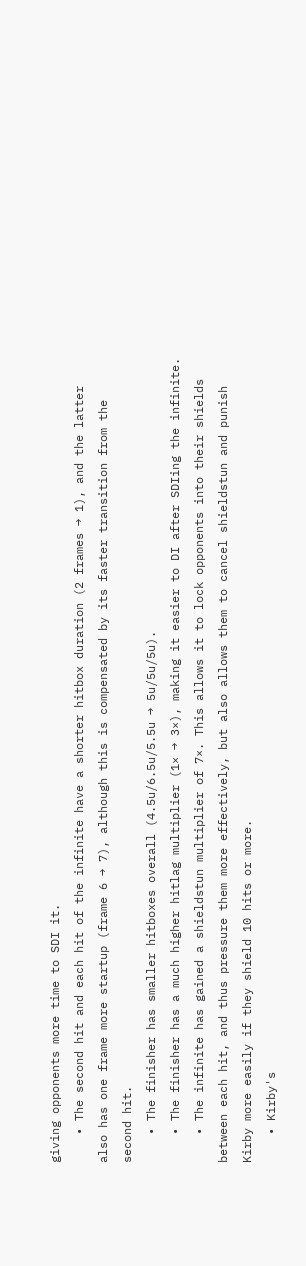giving opponents more time to SDI it.
    • The second hit and each hit of the infinite have a shorter hitbox duration (2 frames → 1), and the latter also has one frame more startup (frame 6 → 7), although this is compensated by its faster transition from the second hit.
    • The finisher has smaller hitboxes overall (4.5u/6.5u/5.5u → 5u/5u/5u).
    • The finisher has a much higher hitlag multiplier (1× → 3×), making it easier to DI after SDIing the infinite.
    • The infinite has gained a shieldstun multiplier of 7×. This allows it to lock opponents into their shields between each hit, and thus pressure them more effectively, but also allows them to cancel shieldstun and punish Kirby more easily if they shield 10 hits or more.
    • Kirby's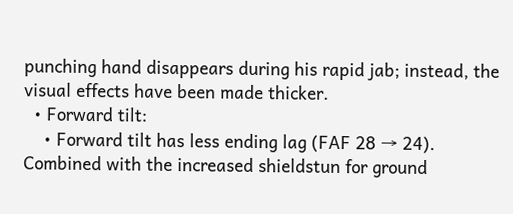punching hand disappears during his rapid jab; instead, the visual effects have been made thicker.
  • Forward tilt:
    • Forward tilt has less ending lag (FAF 28 → 24). Combined with the increased shieldstun for ground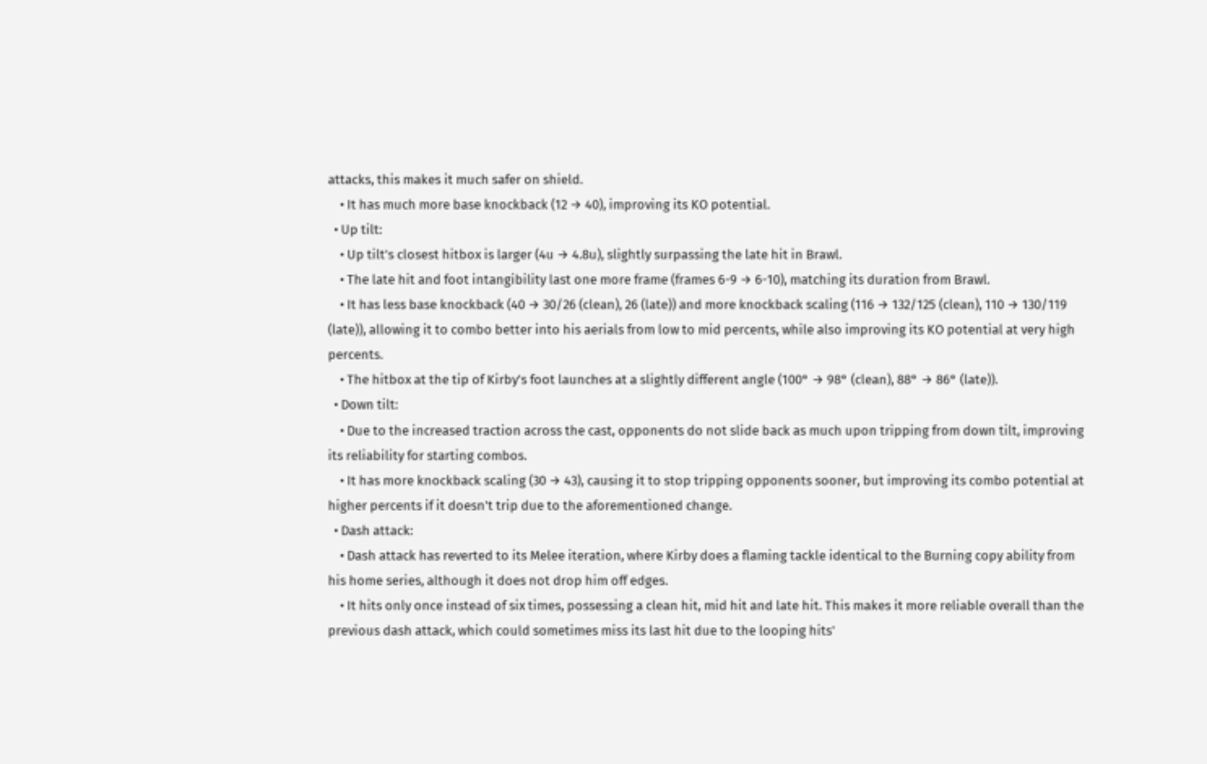attacks, this makes it much safer on shield.
    • It has much more base knockback (12 → 40), improving its KO potential.
  • Up tilt:
    • Up tilt's closest hitbox is larger (4u → 4.8u), slightly surpassing the late hit in Brawl.
    • The late hit and foot intangibility last one more frame (frames 6-9 → 6-10), matching its duration from Brawl.
    • It has less base knockback (40 → 30/26 (clean), 26 (late)) and more knockback scaling (116 → 132/125 (clean), 110 → 130/119 (late)), allowing it to combo better into his aerials from low to mid percents, while also improving its KO potential at very high percents.
    • The hitbox at the tip of Kirby's foot launches at a slightly different angle (100° → 98° (clean), 88° → 86° (late)).
  • Down tilt:
    • Due to the increased traction across the cast, opponents do not slide back as much upon tripping from down tilt, improving its reliability for starting combos.
    • It has more knockback scaling (30 → 43), causing it to stop tripping opponents sooner, but improving its combo potential at higher percents if it doesn't trip due to the aforementioned change.
  • Dash attack:
    • Dash attack has reverted to its Melee iteration, where Kirby does a flaming tackle identical to the Burning copy ability from his home series, although it does not drop him off edges.
    • It hits only once instead of six times, possessing a clean hit, mid hit and late hit. This makes it more reliable overall than the previous dash attack, which could sometimes miss its last hit due to the looping hits'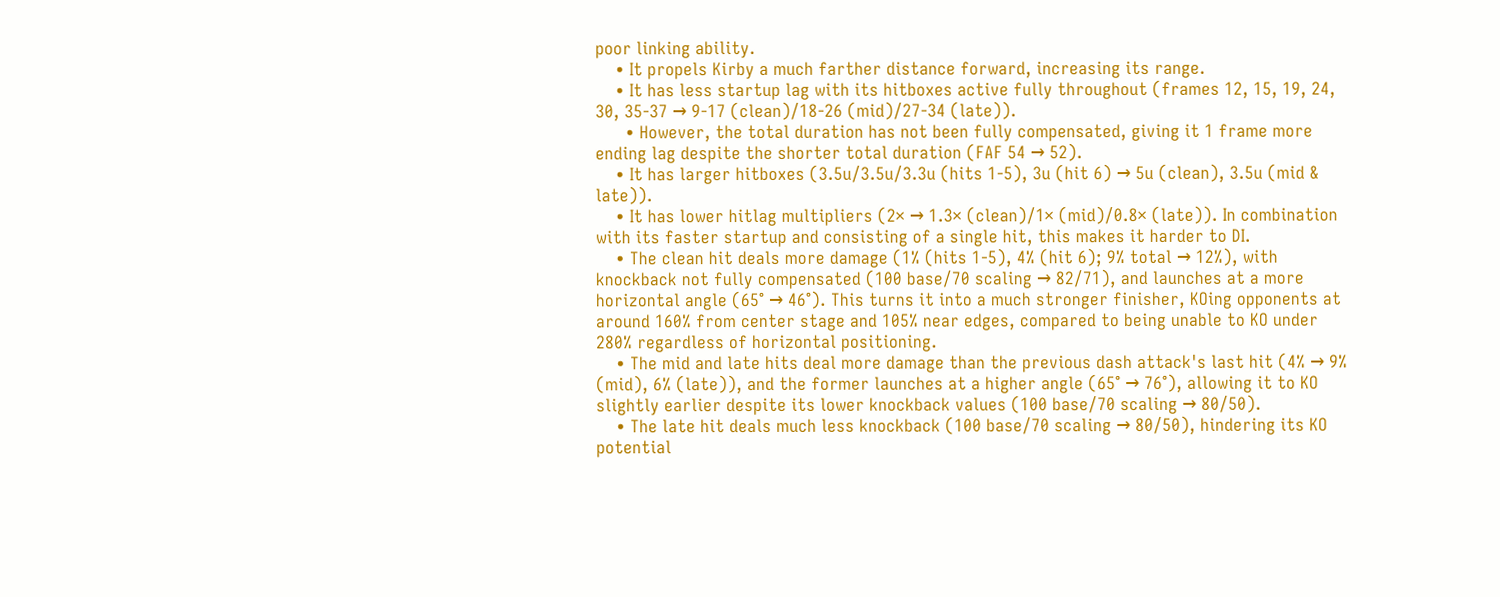poor linking ability.
    • It propels Kirby a much farther distance forward, increasing its range.
    • It has less startup lag with its hitboxes active fully throughout (frames 12, 15, 19, 24, 30, 35-37 → 9-17 (clean)/18-26 (mid)/27-34 (late)).
      • However, the total duration has not been fully compensated, giving it 1 frame more ending lag despite the shorter total duration (FAF 54 → 52).
    • It has larger hitboxes (3.5u/3.5u/3.3u (hits 1-5), 3u (hit 6) → 5u (clean), 3.5u (mid & late)).
    • It has lower hitlag multipliers (2× → 1.3× (clean)/1× (mid)/0.8× (late)). In combination with its faster startup and consisting of a single hit, this makes it harder to DI.
    • The clean hit deals more damage (1% (hits 1-5), 4% (hit 6); 9% total → 12%), with knockback not fully compensated (100 base/70 scaling → 82/71), and launches at a more horizontal angle (65° → 46°). This turns it into a much stronger finisher, KOing opponents at around 160% from center stage and 105% near edges, compared to being unable to KO under 280% regardless of horizontal positioning.
    • The mid and late hits deal more damage than the previous dash attack's last hit (4% → 9% (mid), 6% (late)), and the former launches at a higher angle (65° → 76°), allowing it to KO slightly earlier despite its lower knockback values (100 base/70 scaling → 80/50).
    • The late hit deals much less knockback (100 base/70 scaling → 80/50), hindering its KO potential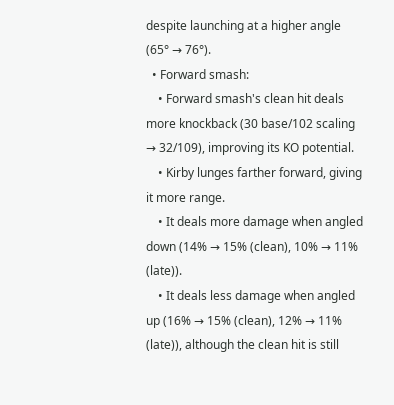despite launching at a higher angle (65° → 76°).
  • Forward smash:
    • Forward smash's clean hit deals more knockback (30 base/102 scaling → 32/109), improving its KO potential.
    • Kirby lunges farther forward, giving it more range.
    • It deals more damage when angled down (14% → 15% (clean), 10% → 11% (late)).
    • It deals less damage when angled up (16% → 15% (clean), 12% → 11% (late)), although the clean hit is still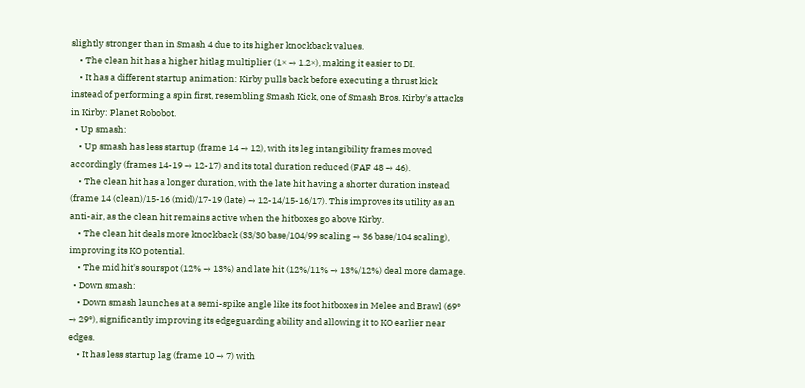slightly stronger than in Smash 4 due to its higher knockback values.
    • The clean hit has a higher hitlag multiplier (1× → 1.2×), making it easier to DI.
    • It has a different startup animation: Kirby pulls back before executing a thrust kick instead of performing a spin first, resembling Smash Kick, one of Smash Bros. Kirby's attacks in Kirby: Planet Robobot.
  • Up smash:
    • Up smash has less startup (frame 14 → 12), with its leg intangibility frames moved accordingly (frames 14-19 → 12-17) and its total duration reduced (FAF 48 → 46).
    • The clean hit has a longer duration, with the late hit having a shorter duration instead (frame 14 (clean)/15-16 (mid)/17-19 (late) → 12-14/15-16/17). This improves its utility as an anti-air, as the clean hit remains active when the hitboxes go above Kirby.
    • The clean hit deals more knockback (33/30 base/104/99 scaling → 36 base/104 scaling), improving its KO potential.
    • The mid hit's sourspot (12% → 13%) and late hit (12%/11% → 13%/12%) deal more damage.
  • Down smash:
    • Down smash launches at a semi-spike angle like its foot hitboxes in Melee and Brawl (69° → 29°), significantly improving its edgeguarding ability and allowing it to KO earlier near edges.
    • It has less startup lag (frame 10 → 7) with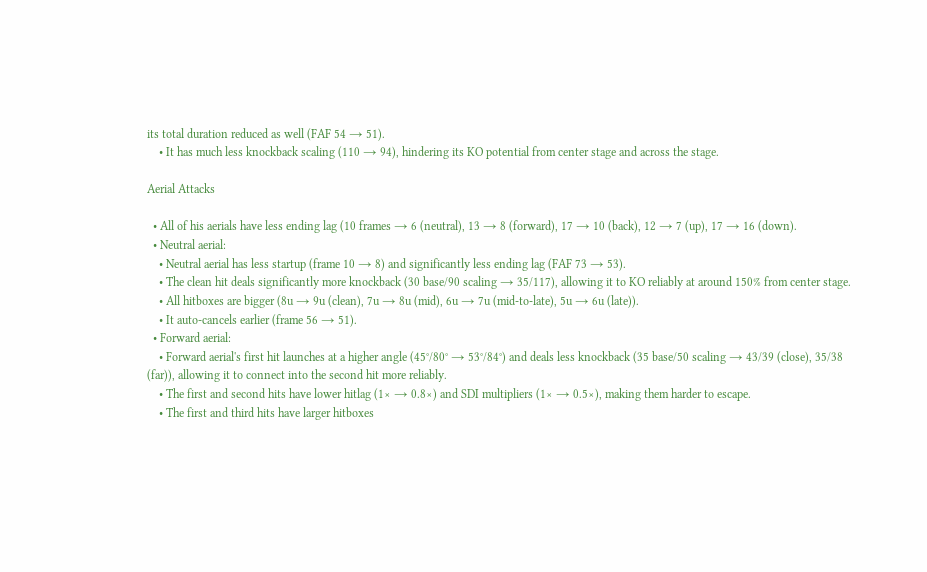its total duration reduced as well (FAF 54 → 51).
    • It has much less knockback scaling (110 → 94), hindering its KO potential from center stage and across the stage.

Aerial Attacks

  • All of his aerials have less ending lag (10 frames → 6 (neutral), 13 → 8 (forward), 17 → 10 (back), 12 → 7 (up), 17 → 16 (down).
  • Neutral aerial:
    • Neutral aerial has less startup (frame 10 → 8) and significantly less ending lag (FAF 73 → 53).
    • The clean hit deals significantly more knockback (30 base/90 scaling → 35/117), allowing it to KO reliably at around 150% from center stage.
    • All hitboxes are bigger (8u → 9u (clean), 7u → 8u (mid), 6u → 7u (mid-to-late), 5u → 6u (late)).
    • It auto-cancels earlier (frame 56 → 51).
  • Forward aerial:
    • Forward aerial's first hit launches at a higher angle (45°/80° → 53°/84°) and deals less knockback (35 base/50 scaling → 43/39 (close), 35/38 (far)), allowing it to connect into the second hit more reliably.
    • The first and second hits have lower hitlag (1× → 0.8×) and SDI multipliers (1× → 0.5×), making them harder to escape.
    • The first and third hits have larger hitboxes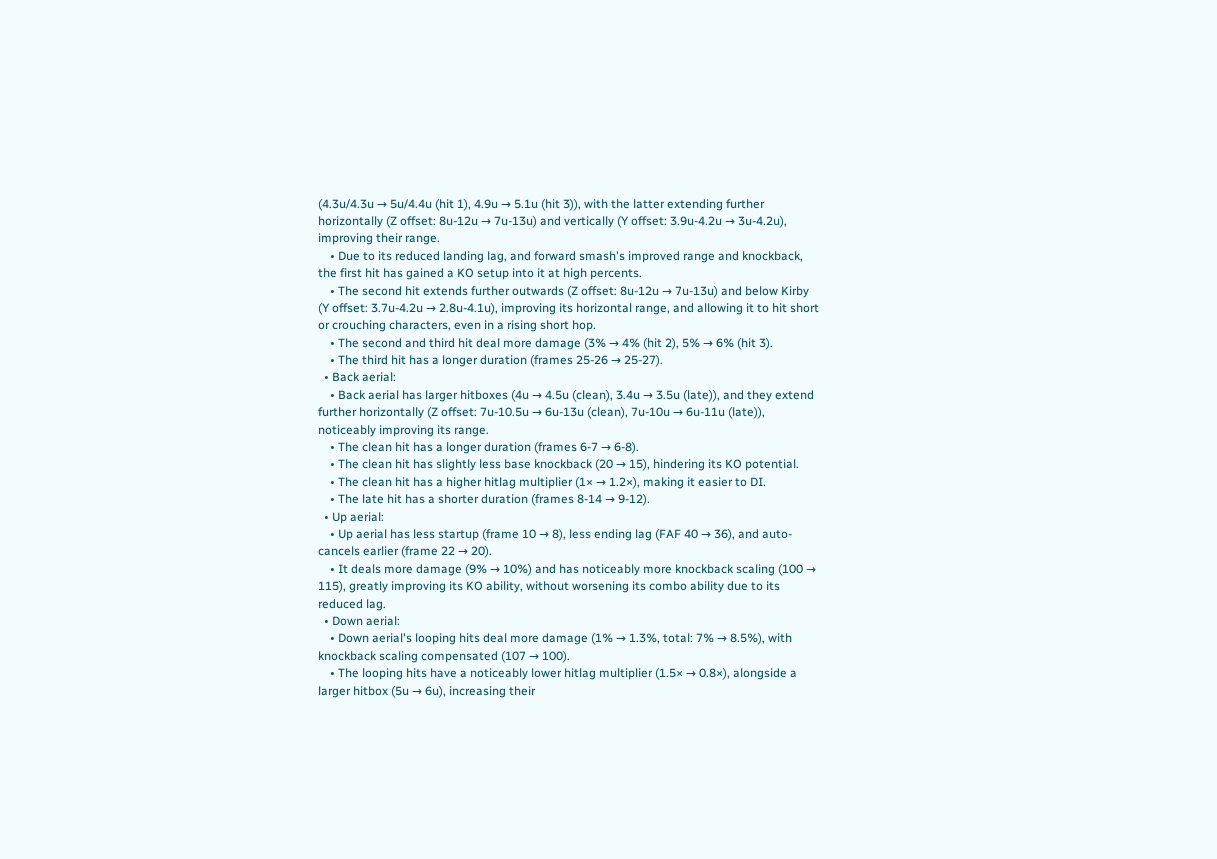(4.3u/4.3u → 5u/4.4u (hit 1), 4.9u → 5.1u (hit 3)), with the latter extending further horizontally (Z offset: 8u-12u → 7u-13u) and vertically (Y offset: 3.9u-4.2u → 3u-4.2u), improving their range.
    • Due to its reduced landing lag, and forward smash's improved range and knockback, the first hit has gained a KO setup into it at high percents.
    • The second hit extends further outwards (Z offset: 8u-12u → 7u-13u) and below Kirby (Y offset: 3.7u-4.2u → 2.8u-4.1u), improving its horizontal range, and allowing it to hit short or crouching characters, even in a rising short hop.
    • The second and third hit deal more damage (3% → 4% (hit 2), 5% → 6% (hit 3).
    • The third hit has a longer duration (frames 25-26 → 25-27).
  • Back aerial:
    • Back aerial has larger hitboxes (4u → 4.5u (clean), 3.4u → 3.5u (late)), and they extend further horizontally (Z offset: 7u-10.5u → 6u-13u (clean), 7u-10u → 6u-11u (late)), noticeably improving its range.
    • The clean hit has a longer duration (frames 6-7 → 6-8).
    • The clean hit has slightly less base knockback (20 → 15), hindering its KO potential.
    • The clean hit has a higher hitlag multiplier (1× → 1.2×), making it easier to DI.
    • The late hit has a shorter duration (frames 8-14 → 9-12).
  • Up aerial:
    • Up aerial has less startup (frame 10 → 8), less ending lag (FAF 40 → 36), and auto-cancels earlier (frame 22 → 20).
    • It deals more damage (9% → 10%) and has noticeably more knockback scaling (100 → 115), greatly improving its KO ability, without worsening its combo ability due to its reduced lag.
  • Down aerial:
    • Down aerial's looping hits deal more damage (1% → 1.3%, total: 7% → 8.5%), with knockback scaling compensated (107 → 100).
    • The looping hits have a noticeably lower hitlag multiplier (1.5× → 0.8×), alongside a larger hitbox (5u → 6u), increasing their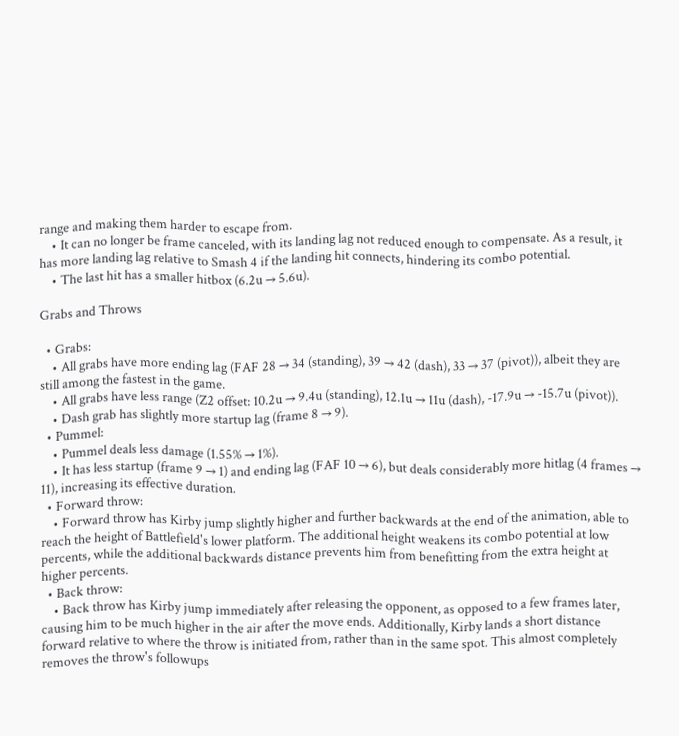range and making them harder to escape from.
    • It can no longer be frame canceled, with its landing lag not reduced enough to compensate. As a result, it has more landing lag relative to Smash 4 if the landing hit connects, hindering its combo potential.
    • The last hit has a smaller hitbox (6.2u → 5.6u).

Grabs and Throws

  • Grabs:
    • All grabs have more ending lag (FAF 28 → 34 (standing), 39 → 42 (dash), 33 → 37 (pivot)), albeit they are still among the fastest in the game.
    • All grabs have less range (Z2 offset: 10.2u → 9.4u (standing), 12.1u → 11u (dash), -17.9u → -15.7u (pivot)).
    • Dash grab has slightly more startup lag (frame 8 → 9).
  • Pummel:
    • Pummel deals less damage (1.55% → 1%).
    • It has less startup (frame 9 → 1) and ending lag (FAF 10 → 6), but deals considerably more hitlag (4 frames → 11), increasing its effective duration.
  • Forward throw:
    • Forward throw has Kirby jump slightly higher and further backwards at the end of the animation, able to reach the height of Battlefield's lower platform. The additional height weakens its combo potential at low percents, while the additional backwards distance prevents him from benefitting from the extra height at higher percents.
  • Back throw:
    • Back throw has Kirby jump immediately after releasing the opponent, as opposed to a few frames later, causing him to be much higher in the air after the move ends. Additionally, Kirby lands a short distance forward relative to where the throw is initiated from, rather than in the same spot. This almost completely removes the throw's followups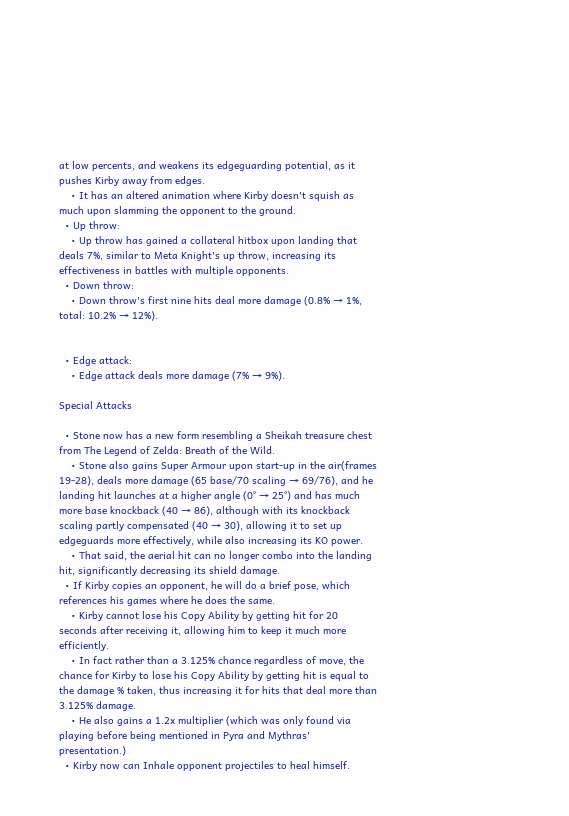at low percents, and weakens its edgeguarding potential, as it pushes Kirby away from edges.
    • It has an altered animation where Kirby doesn't squish as much upon slamming the opponent to the ground.
  • Up throw:
    • Up throw has gained a collateral hitbox upon landing that deals 7%, similar to Meta Knight's up throw, increasing its effectiveness in battles with multiple opponents.
  • Down throw:
    • Down throw's first nine hits deal more damage (0.8% → 1%, total: 10.2% → 12%).


  • Edge attack:
    • Edge attack deals more damage (7% → 9%).

Special Attacks

  • Stone now has a new form resembling a Sheikah treasure chest from The Legend of Zelda: Breath of the Wild.
    • Stone also gains Super Armour upon start-up in the air(frames 19-28), deals more damage (65 base/70 scaling → 69/76), and he landing hit launches at a higher angle (0° → 25°) and has much more base knockback (40 → 86), although with its knockback scaling partly compensated (40 → 30), allowing it to set up edgeguards more effectively, while also increasing its KO power.
    • That said, the aerial hit can no longer combo into the landing hit, significantly decreasing its shield damage.
  • If Kirby copies an opponent, he will do a brief pose, which references his games where he does the same.
    • Kirby cannot lose his Copy Ability by getting hit for 20 seconds after receiving it, allowing him to keep it much more efficiently.
    • In fact rather than a 3.125% chance regardless of move, the chance for Kirby to lose his Copy Ability by getting hit is equal to the damage % taken, thus increasing it for hits that deal more than 3.125% damage.
    • He also gains a 1.2x multiplier (which was only found via playing before being mentioned in Pyra and Mythras' presentation.)
  • Kirby now can Inhale opponent projectiles to heal himself.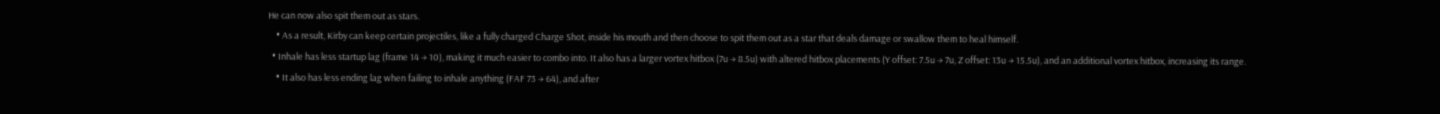He can now also spit them out as stars.
    • As a result, Kirby can keep certain projectiles, like a fully charged Charge Shot, inside his mouth and then choose to spit them out as a star that deals damage or swallow them to heal himself.
  • Inhale has less startup lag (frame 14 → 10), making it much easier to combo into. It also has a larger vortex hitbox (7u → 8.5u) with altered hitbox placements (Y offset: 7.5u → 7u, Z offset: 13u → 15.5u), and an additional vortex hitbox, increasing its range.
    • It also has less ending lag when failing to inhale anything (FAF 73 → 64), and after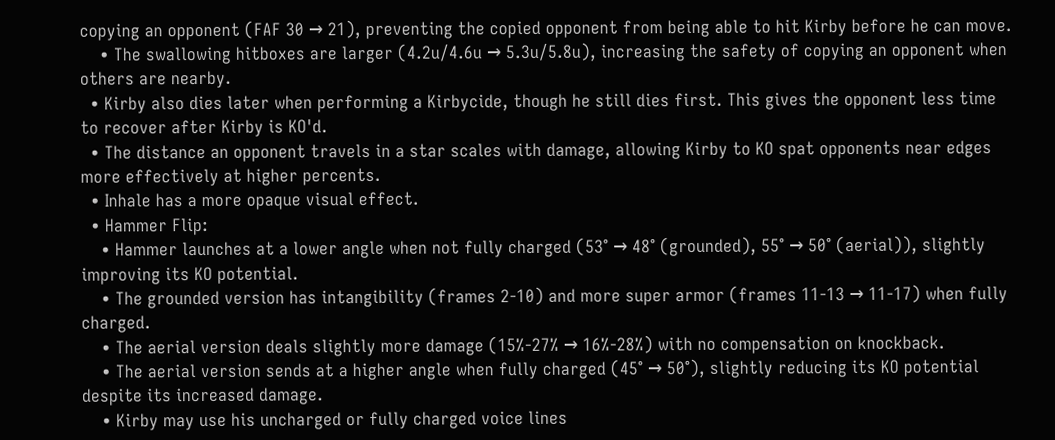copying an opponent (FAF 30 → 21), preventing the copied opponent from being able to hit Kirby before he can move.
    • The swallowing hitboxes are larger (4.2u/4.6u → 5.3u/5.8u), increasing the safety of copying an opponent when others are nearby.
  • Kirby also dies later when performing a Kirbycide, though he still dies first. This gives the opponent less time to recover after Kirby is KO'd.
  • The distance an opponent travels in a star scales with damage, allowing Kirby to KO spat opponents near edges more effectively at higher percents.
  • Inhale has a more opaque visual effect.
  • Hammer Flip:
    • Hammer launches at a lower angle when not fully charged (53° → 48° (grounded), 55° → 50° (aerial)), slightly improving its KO potential.
    • The grounded version has intangibility (frames 2-10) and more super armor (frames 11-13 → 11-17) when fully charged.
    • The aerial version deals slightly more damage (15%-27% → 16%-28%) with no compensation on knockback.
    • The aerial version sends at a higher angle when fully charged (45° → 50°), slightly reducing its KO potential despite its increased damage.
    • Kirby may use his uncharged or fully charged voice lines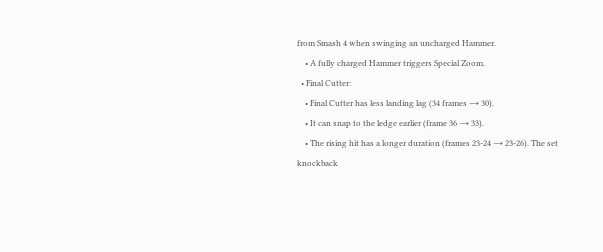from Smash 4 when swinging an uncharged Hammer.
    • A fully charged Hammer triggers Special Zoom.
  • Final Cutter:
    • Final Cutter has less landing lag (34 frames → 30).
    • It can snap to the ledge earlier (frame 36 → 33).
    • The rising hit has a longer duration (frames 23-24 → 23-26). The set knockback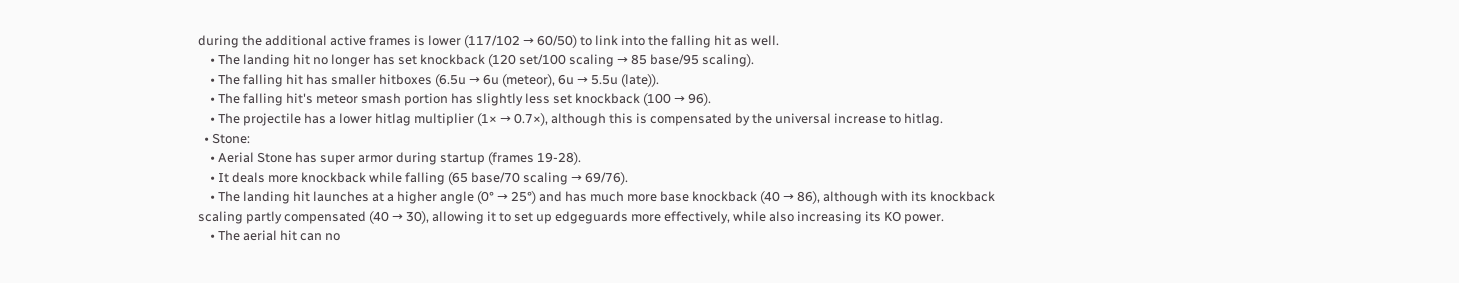during the additional active frames is lower (117/102 → 60/50) to link into the falling hit as well.
    • The landing hit no longer has set knockback (120 set/100 scaling → 85 base/95 scaling).
    • The falling hit has smaller hitboxes (6.5u → 6u (meteor), 6u → 5.5u (late)).
    • The falling hit's meteor smash portion has slightly less set knockback (100 → 96).
    • The projectile has a lower hitlag multiplier (1× → 0.7×), although this is compensated by the universal increase to hitlag.
  • Stone:
    • Aerial Stone has super armor during startup (frames 19-28).
    • It deals more knockback while falling (65 base/70 scaling → 69/76).
    • The landing hit launches at a higher angle (0° → 25°) and has much more base knockback (40 → 86), although with its knockback scaling partly compensated (40 → 30), allowing it to set up edgeguards more effectively, while also increasing its KO power.
    • The aerial hit can no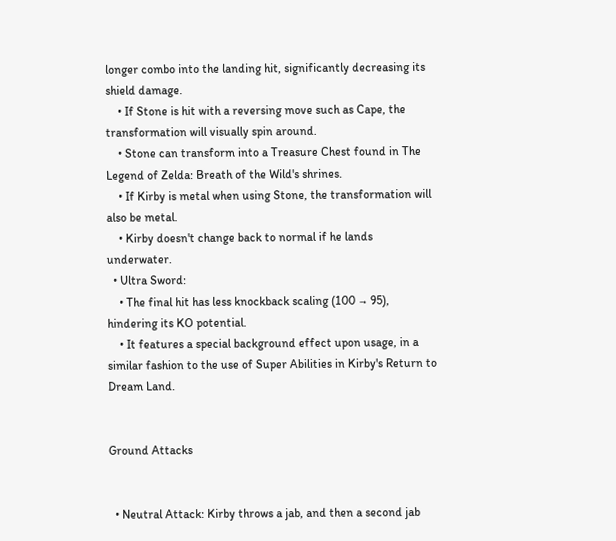longer combo into the landing hit, significantly decreasing its shield damage.
    • If Stone is hit with a reversing move such as Cape, the transformation will visually spin around.
    • Stone can transform into a Treasure Chest found in The Legend of Zelda: Breath of the Wild's shrines.
    • If Kirby is metal when using Stone, the transformation will also be metal.
    • Kirby doesn't change back to normal if he lands underwater.
  • Ultra Sword:
    • The final hit has less knockback scaling (100 → 95), hindering its KO potential.
    • It features a special background effect upon usage, in a similar fashion to the use of Super Abilities in Kirby's Return to Dream Land.


Ground Attacks


  • Neutral Attack: Kirby throws a jab, and then a second jab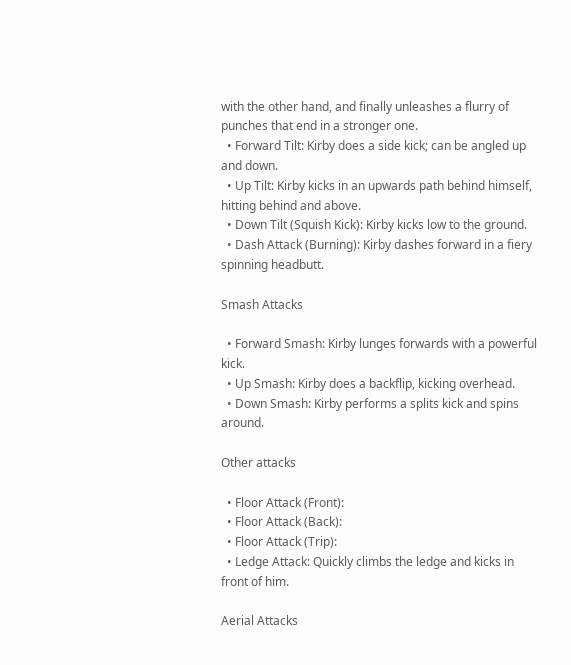with the other hand, and finally unleashes a flurry of punches that end in a stronger one.
  • Forward Tilt: Kirby does a side kick; can be angled up and down.
  • Up Tilt: Kirby kicks in an upwards path behind himself, hitting behind and above.
  • Down Tilt (Squish Kick): Kirby kicks low to the ground.
  • Dash Attack (Burning): Kirby dashes forward in a fiery spinning headbutt.

Smash Attacks

  • Forward Smash: Kirby lunges forwards with a powerful kick.
  • Up Smash: Kirby does a backflip, kicking overhead.
  • Down Smash: Kirby performs a splits kick and spins around.

Other attacks

  • Floor Attack (Front):
  • Floor Attack (Back):
  • Floor Attack (Trip):
  • Ledge Attack: Quickly climbs the ledge and kicks in front of him.

Aerial Attacks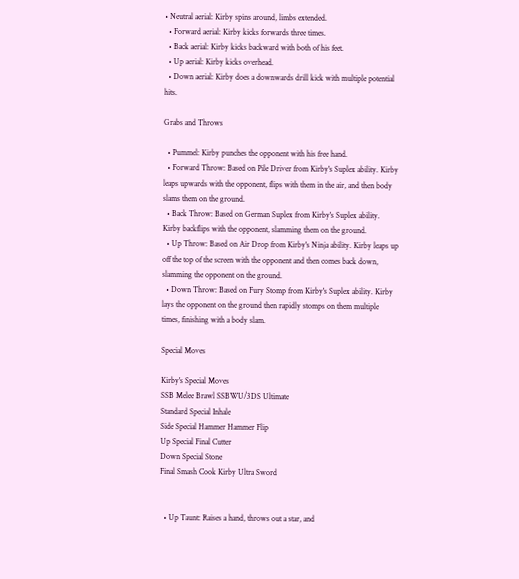• Neutral aerial: Kirby spins around, limbs extended.
  • Forward aerial: Kirby kicks forwards three times.
  • Back aerial: Kirby kicks backward with both of his feet.
  • Up aerial: Kirby kicks overhead.
  • Down aerial: Kirby does a downwards drill kick with multiple potential hits.

Grabs and Throws

  • Pummel: Kirby punches the opponent with his free hand.
  • Forward Throw: Based on Pile Driver from Kirby's Suplex ability. Kirby leaps upwards with the opponent, flips with them in the air, and then body slams them on the ground.
  • Back Throw: Based on German Suplex from Kirby's Suplex ability. Kirby backflips with the opponent, slamming them on the ground.
  • Up Throw: Based on Air Drop from Kirby's Ninja ability. Kirby leaps up off the top of the screen with the opponent and then comes back down, slamming the opponent on the ground.
  • Down Throw: Based on Fury Stomp from Kirby's Suplex ability. Kirby lays the opponent on the ground then rapidly stomps on them multiple times, finishing with a body slam.

Special Moves

Kirby's Special Moves
SSB Melee Brawl SSBWU/3DS Ultimate
Standard Special Inhale
Side Special Hammer Hammer Flip
Up Special Final Cutter
Down Special Stone
Final Smash Cook Kirby Ultra Sword


  • Up Taunt: Raises a hand, throws out a star, and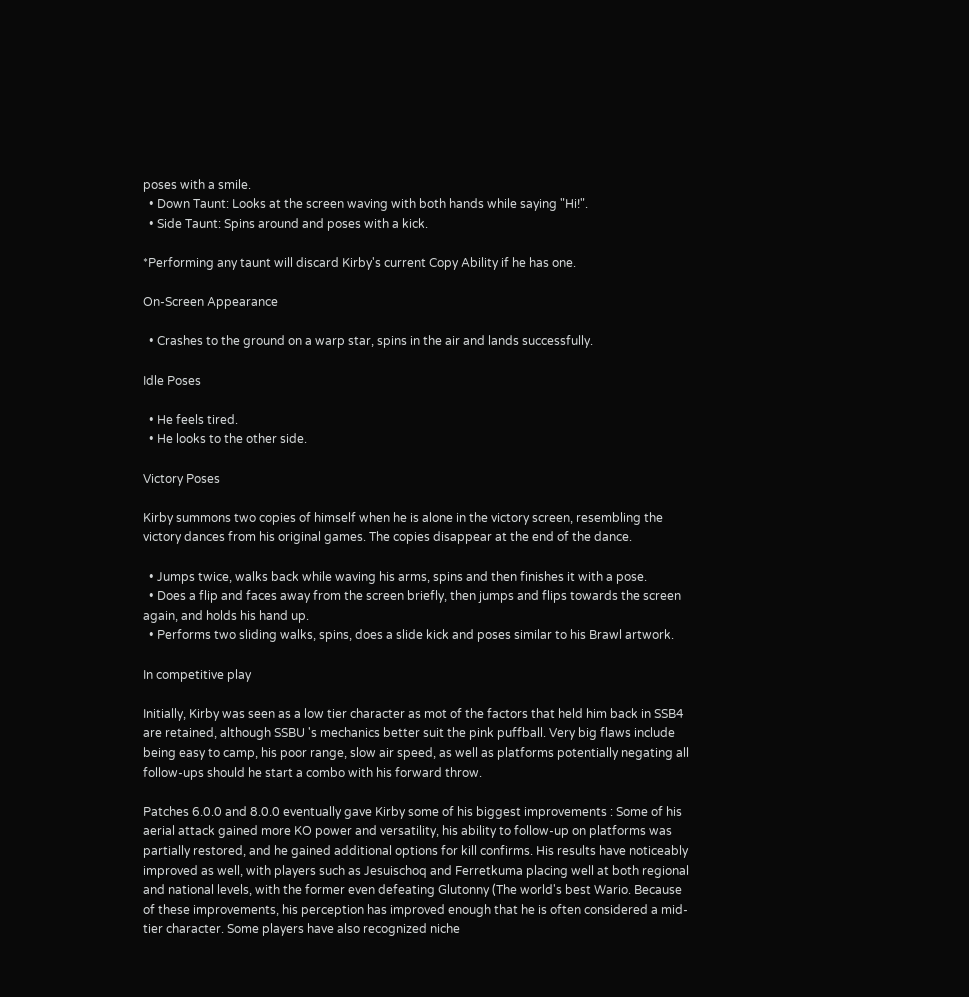poses with a smile.
  • Down Taunt: Looks at the screen waving with both hands while saying "Hi!".
  • Side Taunt: Spins around and poses with a kick.

*Performing any taunt will discard Kirby's current Copy Ability if he has one.

On-Screen Appearance

  • Crashes to the ground on a warp star, spins in the air and lands successfully.

Idle Poses

  • He feels tired.
  • He looks to the other side.

Victory Poses

Kirby summons two copies of himself when he is alone in the victory screen, resembling the victory dances from his original games. The copies disappear at the end of the dance.

  • Jumps twice, walks back while waving his arms, spins and then finishes it with a pose.
  • Does a flip and faces away from the screen briefly, then jumps and flips towards the screen again, and holds his hand up.
  • Performs two sliding walks, spins, does a slide kick and poses similar to his Brawl artwork.

In competitive play

Initially, Kirby was seen as a low tier character as mot of the factors that held him back in SSB4 are retained, although SSBU 's mechanics better suit the pink puffball. Very big flaws include being easy to camp, his poor range, slow air speed, as well as platforms potentially negating all follow-ups should he start a combo with his forward throw.

Patches 6.0.0 and 8.0.0 eventually gave Kirby some of his biggest improvements : Some of his aerial attack gained more KO power and versatility, his ability to follow-up on platforms was partially restored, and he gained additional options for kill confirms. His results have noticeably improved as well, with players such as Jesuischoq and Ferretkuma placing well at both regional and national levels, with the former even defeating Glutonny (The world's best Wario. Because of these improvements, his perception has improved enough that he is often considered a mid-tier character. Some players have also recognized niche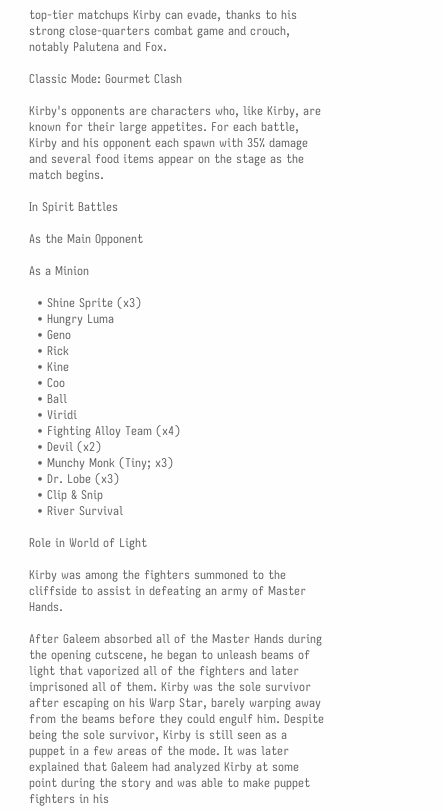top-tier matchups Kirby can evade, thanks to his strong close-quarters combat game and crouch, notably Palutena and Fox.

Classic Mode: Gourmet Clash

Kirby's opponents are characters who, like Kirby, are known for their large appetites. For each battle, Kirby and his opponent each spawn with 35% damage and several food items appear on the stage as the match begins.

In Spirit Battles

As the Main Opponent

As a Minion

  • Shine Sprite (x3)
  • Hungry Luma
  • Geno
  • Rick
  • Kine
  • Coo
  • Ball
  • Viridi
  • Fighting Alloy Team (x4)
  • Devil (x2)
  • Munchy Monk (Tiny; x3)
  • Dr. Lobe (x3)
  • Clip & Snip
  • River Survival

Role in World of Light

Kirby was among the fighters summoned to the cliffside to assist in defeating an army of Master Hands.

After Galeem absorbed all of the Master Hands during the opening cutscene, he began to unleash beams of light that vaporized all of the fighters and later imprisoned all of them. Kirby was the sole survivor after escaping on his Warp Star, barely warping away from the beams before they could engulf him. Despite being the sole survivor, Kirby is still seen as a puppet in a few areas of the mode. It was later explained that Galeem had analyzed Kirby at some point during the story and was able to make puppet fighters in his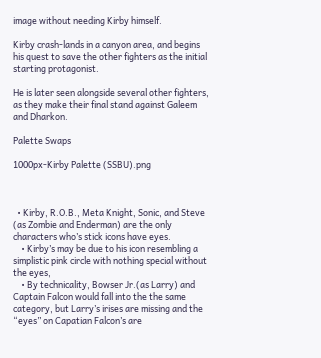image without needing Kirby himself.

Kirby crash-lands in a canyon area, and begins his quest to save the other fighters as the initial starting protagonist.

He is later seen alongside several other fighters, as they make their final stand against Galeem and Dharkon.

Palette Swaps

1000px-Kirby Palette (SSBU).png



  • Kirby, R.O.B., Meta Knight, Sonic, and Steve (as Zombie and Enderman) are the only characters who’s stick icons have eyes.
    • Kirby’s may be due to his icon resembling a simplistic pink circle with nothing special without the eyes,
    • By technicality, Bowser Jr.(as Larry) and Captain Falcon would fall into the the same category, but Larry’s irises are missing and the “eyes” on Capatian Falcon’s are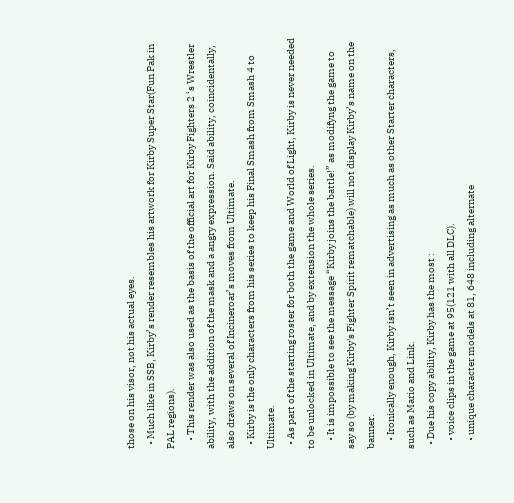those on his visor, not his actual eyes.
  • Much like in SSB, Kirby’s render resembles his artwork for Kirby Super Star(Fun Pak in PAL regions).
    • This render was also used as the basis of the official art for Kirby Fighters 2 ‘s Wrestler ability, with the addition of the mask and a angry expression. Said ability, coincidentally, also draws on several of Incineroar’s moves from Ultimate.
  • Kirby is the only characters from his series to keep his Final Smash from Smash 4 to Ultimate.
  • As part of the starting roster for both the game and World of Light, Kirby is never needed to be unlocked in Ultimate, and by extension the whole series.
    • It is impossible to see the message “Kirby joins the battle!” as modifyng the game to say so (by making Kirby's Fighter Spirit rematchable) will not display Kirby’s name on the banner.
    • Ironically enough, Kirby isn’t seen in advertising as much as other Starter characters, such as Mario and Link.
  • Due his copy ability, Kirby has the most :
    • voice clips in the game at 95(121 with all DLC).
    • unique character models at 81, 648 including alternate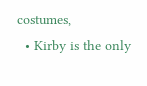costumes,
  • Kirby is the only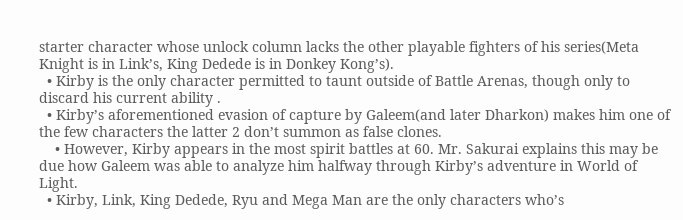starter character whose unlock column lacks the other playable fighters of his series(Meta Knight is in Link’s, King Dedede is in Donkey Kong’s).
  • Kirby is the only character permitted to taunt outside of Battle Arenas, though only to discard his current ability .
  • Kirby’s aforementioned evasion of capture by Galeem(and later Dharkon) makes him one of the few characters the latter 2 don’t summon as false clones.
    • However, Kirby appears in the most spirit battles at 60. Mr. Sakurai explains this may be due how Galeem was able to analyze him halfway through Kirby’s adventure in World of Light.
  • Kirby, Link, King Dedede, Ryu and Mega Man are the only characters who’s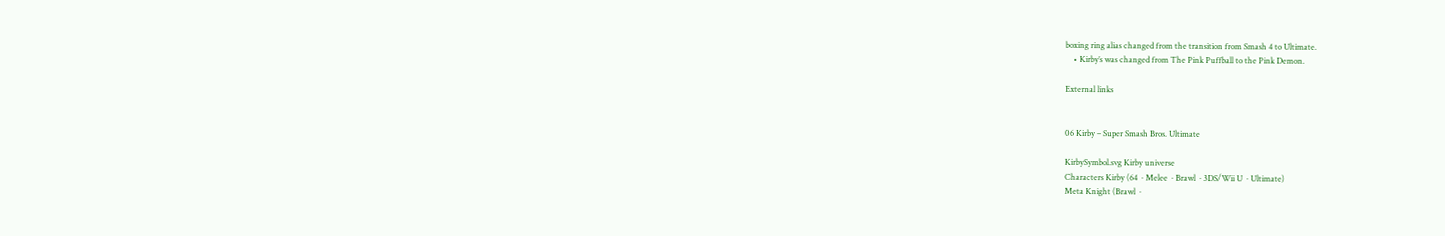boxing ring alias changed from the transition from Smash 4 to Ultimate.
    • Kirby’s was changed from The Pink Puffball to the Pink Demon.

External links


06 Kirby – Super Smash Bros. Ultimate

KirbySymbol.svg Kirby universe
Characters Kirby (64  · Melee  · Brawl  · 3DS/Wii U  · Ultimate)
Meta Knight (Brawl  ·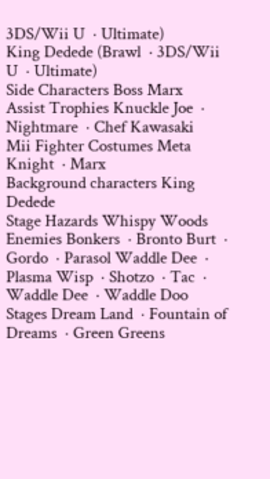3DS/Wii U  · Ultimate)
King Dedede (Brawl  · 3DS/Wii U  · Ultimate)
Side Characters Boss Marx
Assist Trophies Knuckle Joe  · Nightmare  · Chef Kawasaki
Mii Fighter Costumes Meta Knight  · Marx
Background characters King Dedede
Stage Hazards Whispy Woods
Enemies Bonkers  · Bronto Burt  · Gordo  · Parasol Waddle Dee  · Plasma Wisp  · Shotzo  · Tac  · Waddle Dee  · Waddle Doo
Stages Dream Land  · Fountain of Dreams  · Green Greens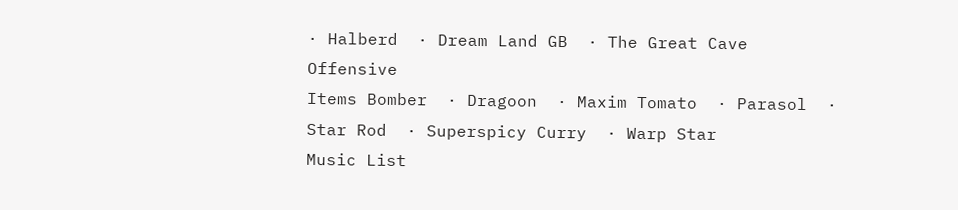· Halberd  · Dream Land GB  · The Great Cave Offensive
Items Bomber  · Dragoon  · Maxim Tomato  · Parasol  · Star Rod  · Superspicy Curry  · Warp Star
Music List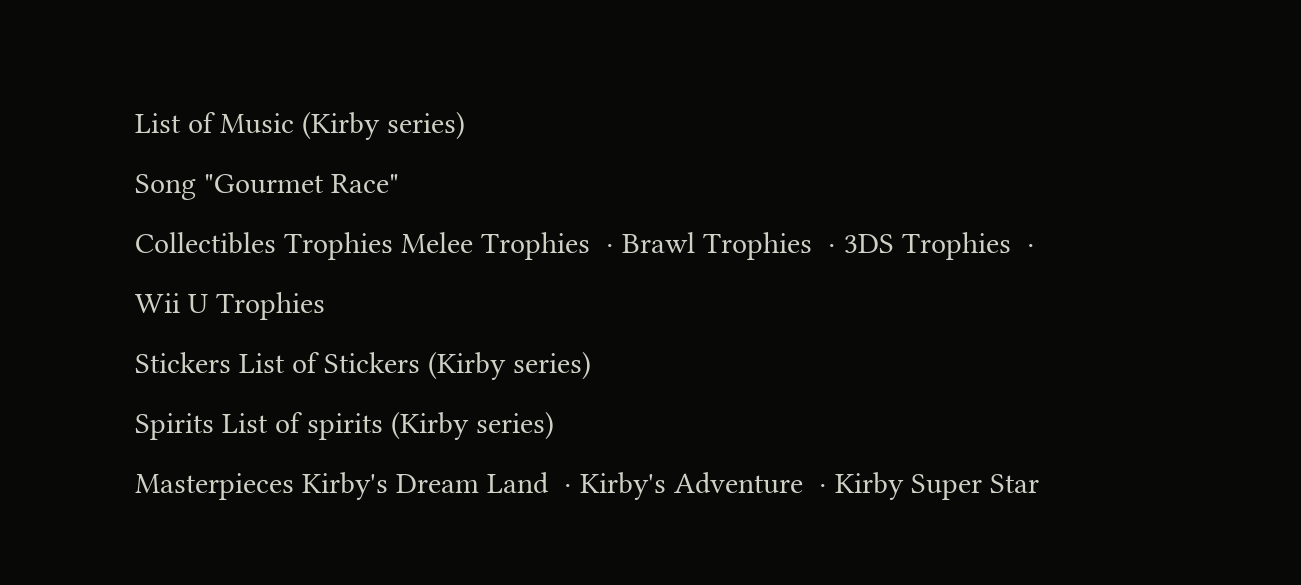List of Music (Kirby series)
Song "Gourmet Race"
Collectibles Trophies Melee Trophies  · Brawl Trophies  · 3DS Trophies  · Wii U Trophies
Stickers List of Stickers (Kirby series)
Spirits List of spirits (Kirby series)
Masterpieces Kirby's Dream Land  · Kirby's Adventure  · Kirby Super Star